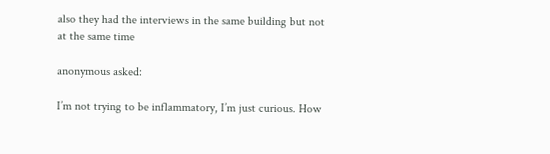also they had the interviews in the same building but not at the same time

anonymous asked:

I’m not trying to be inflammatory, I’m just curious. How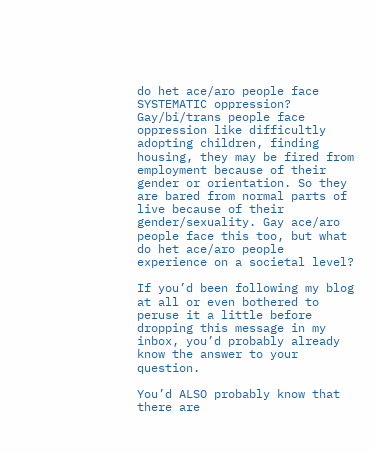do het ace/aro people face SYSTEMATIC oppression? Gay/bi/trans people face oppression like difficultly adopting children, finding housing, they may be fired from employment because of their gender or orientation. So they are bared from normal parts of live because of their gender/sexuality. Gay ace/aro people face this too, but what do het ace/aro people experience on a societal level?

If you’d been following my blog at all or even bothered to peruse it a little before dropping this message in my inbox, you’d probably already know the answer to your question.

You’d ALSO probably know that there are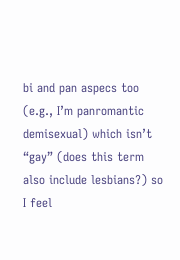bi and pan aspecs too (e.g., I’m panromantic demisexual) which isn’t “gay” (does this term also include lesbians?) so I feel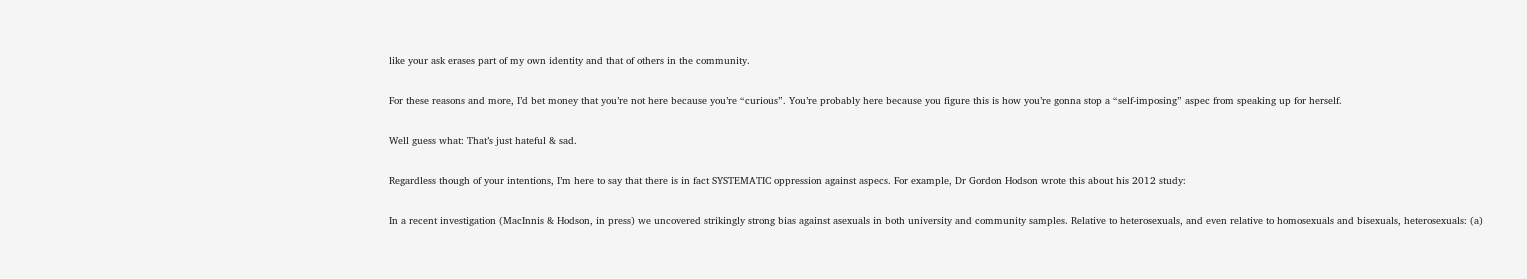like your ask erases part of my own identity and that of others in the community.

For these reasons and more, I’d bet money that you’re not here because you’re “curious”. You’re probably here because you figure this is how you’re gonna stop a “self-imposing” aspec from speaking up for herself.

Well guess what: That’s just hateful & sad.

Regardless though of your intentions, I’m here to say that there is in fact SYSTEMATIC oppression against aspecs. For example, Dr Gordon Hodson wrote this about his 2012 study:

In a recent investigation (MacInnis & Hodson, in press) we uncovered strikingly strong bias against asexuals in both university and community samples. Relative to heterosexuals, and even relative to homosexuals and bisexuals, heterosexuals: (a)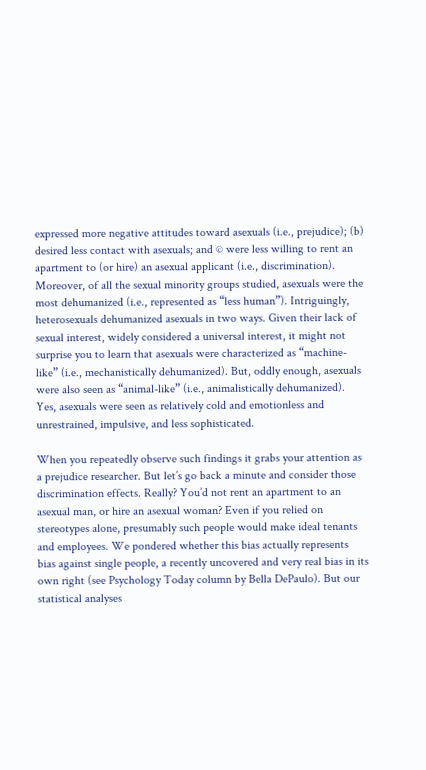expressed more negative attitudes toward asexuals (i.e., prejudice); (b) desired less contact with asexuals; and © were less willing to rent an apartment to (or hire) an asexual applicant (i.e., discrimination). Moreover, of all the sexual minority groups studied, asexuals were the most dehumanized (i.e., represented as “less human”). Intriguingly, heterosexuals dehumanized asexuals in two ways. Given their lack of sexual interest, widely considered a universal interest, it might not surprise you to learn that asexuals were characterized as “machine-like” (i.e., mechanistically dehumanized). But, oddly enough, asexuals were also seen as “animal-like” (i.e., animalistically dehumanized). Yes, asexuals were seen as relatively cold and emotionless and unrestrained, impulsive, and less sophisticated.

When you repeatedly observe such findings it grabs your attention as a prejudice researcher. But let’s go back a minute and consider those discrimination effects. Really? You’d not rent an apartment to an asexual man, or hire an asexual woman? Even if you relied on stereotypes alone, presumably such people would make ideal tenants and employees. We pondered whether this bias actually represents bias against single people, a recently uncovered and very real bias in its own right (see Psychology Today column by Bella DePaulo). But our statistical analyses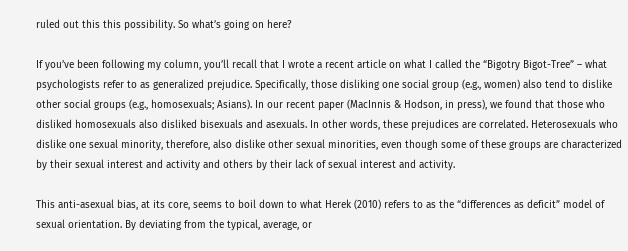ruled out this this possibility. So what’s going on here?

If you’ve been following my column, you’ll recall that I wrote a recent article on what I called the “Bigotry Bigot-Tree” – what psychologists refer to as generalized prejudice. Specifically, those disliking one social group (e.g., women) also tend to dislike other social groups (e.g., homosexuals; Asians). In our recent paper (MacInnis & Hodson, in press), we found that those who disliked homosexuals also disliked bisexuals and asexuals. In other words, these prejudices are correlated. Heterosexuals who dislike one sexual minority, therefore, also dislike other sexual minorities, even though some of these groups are characterized by their sexual interest and activity and others by their lack of sexual interest and activity.

This anti-asexual bias, at its core, seems to boil down to what Herek (2010) refers to as the “differences as deficit” model of sexual orientation. By deviating from the typical, average, or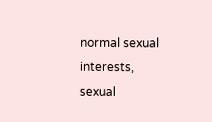normal sexual interests, sexual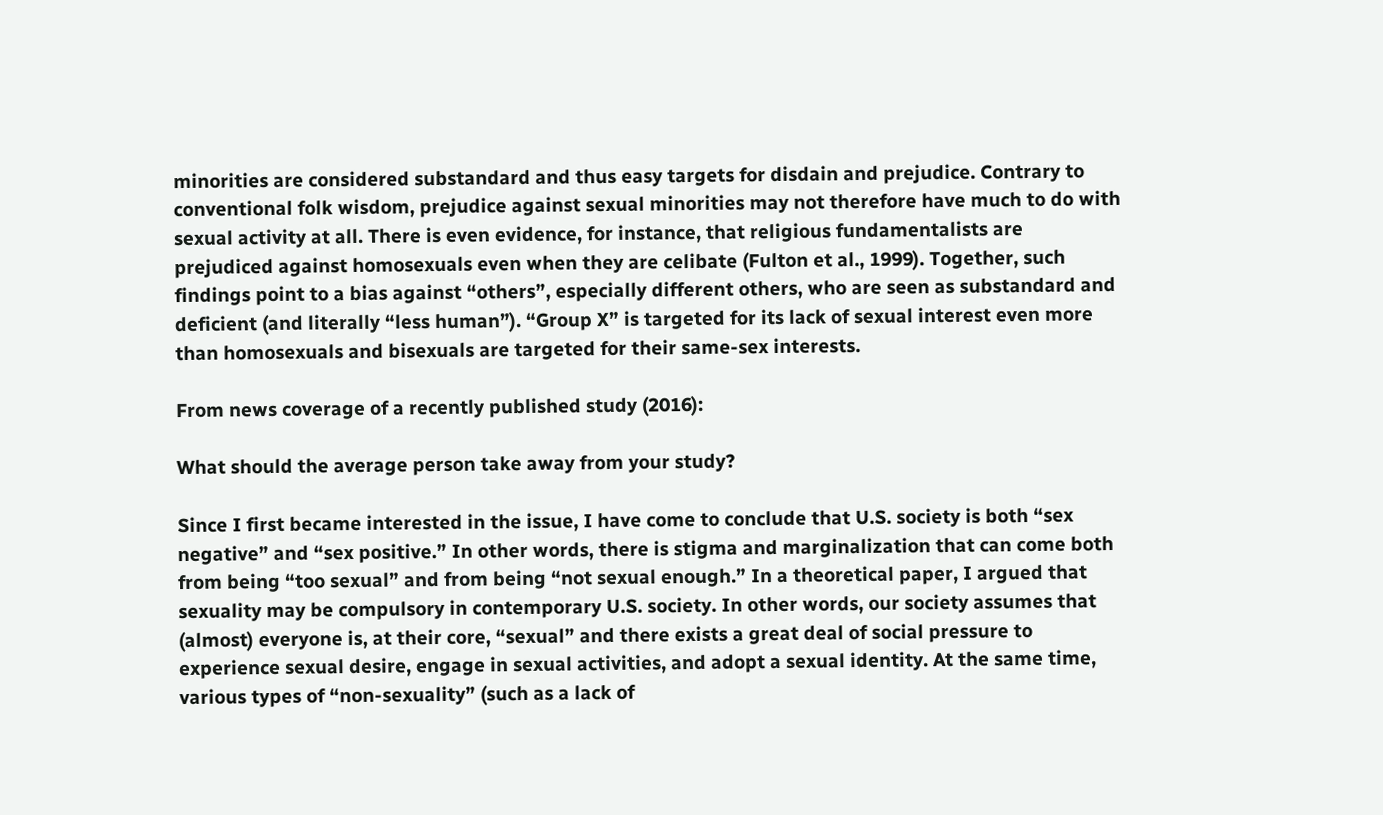minorities are considered substandard and thus easy targets for disdain and prejudice. Contrary to conventional folk wisdom, prejudice against sexual minorities may not therefore have much to do with sexual activity at all. There is even evidence, for instance, that religious fundamentalists are prejudiced against homosexuals even when they are celibate (Fulton et al., 1999). Together, such findings point to a bias against “others”, especially different others, who are seen as substandard and deficient (and literally “less human”). “Group X” is targeted for its lack of sexual interest even more than homosexuals and bisexuals are targeted for their same-sex interests.

From news coverage of a recently published study (2016):

What should the average person take away from your study?

Since I first became interested in the issue, I have come to conclude that U.S. society is both “sex negative” and “sex positive.” In other words, there is stigma and marginalization that can come both from being “too sexual” and from being “not sexual enough.” In a theoretical paper, I argued that sexuality may be compulsory in contemporary U.S. society. In other words, our society assumes that (almost) everyone is, at their core, “sexual” and there exists a great deal of social pressure to experience sexual desire, engage in sexual activities, and adopt a sexual identity. At the same time, various types of “non-sexuality” (such as a lack of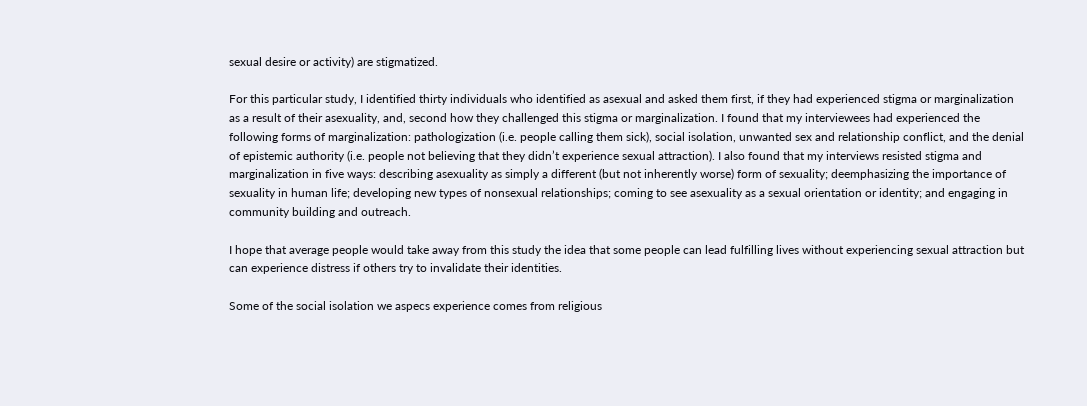sexual desire or activity) are stigmatized.

For this particular study, I identified thirty individuals who identified as asexual and asked them first, if they had experienced stigma or marginalization as a result of their asexuality, and, second how they challenged this stigma or marginalization. I found that my interviewees had experienced the following forms of marginalization: pathologization (i.e. people calling them sick), social isolation, unwanted sex and relationship conflict, and the denial of epistemic authority (i.e. people not believing that they didn’t experience sexual attraction). I also found that my interviews resisted stigma and marginalization in five ways: describing asexuality as simply a different (but not inherently worse) form of sexuality; deemphasizing the importance of sexuality in human life; developing new types of nonsexual relationships; coming to see asexuality as a sexual orientation or identity; and engaging in community building and outreach.

I hope that average people would take away from this study the idea that some people can lead fulfilling lives without experiencing sexual attraction but can experience distress if others try to invalidate their identities.

Some of the social isolation we aspecs experience comes from religious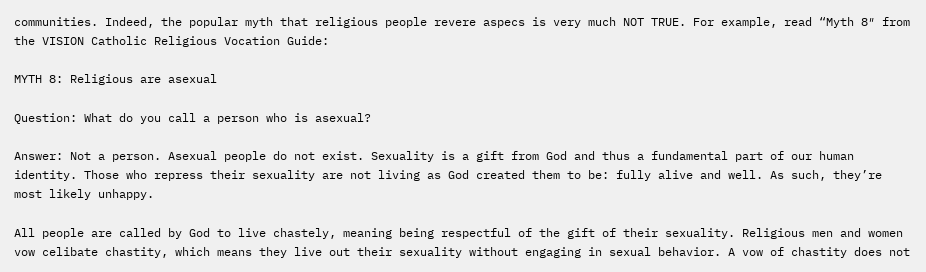communities. Indeed, the popular myth that religious people revere aspecs is very much NOT TRUE. For example, read “Myth 8″ from the VISION Catholic Religious Vocation Guide:

MYTH 8: Religious are asexual

Question: What do you call a person who is asexual?

Answer: Not a person. Asexual people do not exist. Sexuality is a gift from God and thus a fundamental part of our human identity. Those who repress their sexuality are not living as God created them to be: fully alive and well. As such, they’re most likely unhappy.

All people are called by God to live chastely, meaning being respectful of the gift of their sexuality. Religious men and women vow celibate chastity, which means they live out their sexuality without engaging in sexual behavior. A vow of chastity does not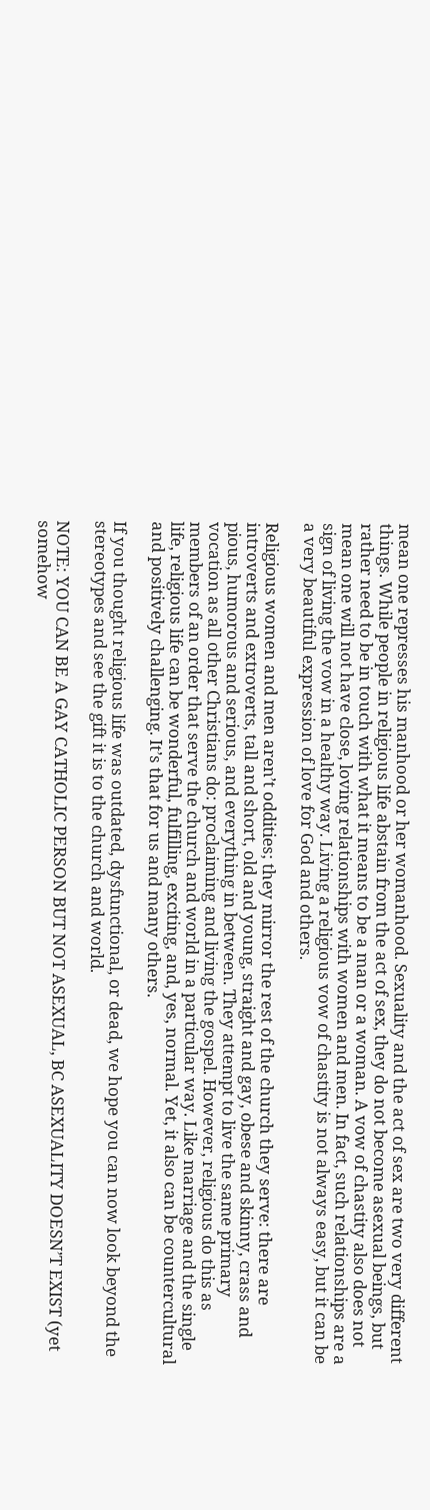mean one represses his manhood or her womanhood. Sexuality and the act of sex are two very different things. While people in religious life abstain from the act of sex, they do not become asexual beings, but rather need to be in touch with what it means to be a man or a woman. A vow of chastity also does not mean one will not have close, loving relationships with women and men. In fact, such relationships are a sign of living the vow in a healthy way. Living a religious vow of chastity is not always easy, but it can be a very beautiful expression of love for God and others.

Religious women and men aren’t oddities; they mirror the rest of the church they serve: there are introverts and extroverts, tall and short, old and young, straight and gay, obese and skinny, crass and pious, humorous and serious, and everything in between. They attempt to live the same primary vocation as all other Christians do: proclaiming and living the gospel. However, religious do this as members of an order that serve the church and world in a particular way. Like marriage and the single life, religious life can be wonderful, fulfilling, exciting, and, yes, normal. Yet, it also can be countercultural and positively challenging. It’s that for us and many others.

If you thought religious life was outdated, dysfunctional, or dead, we hope you can now look beyond the stereotypes and see the gift it is to the church and world.

NOTE: YOU CAN BE A GAY CATHOLIC PERSON BUT NOT ASEXUAL, BC ASEXUALITY DOESN’T EXIST (yet somehow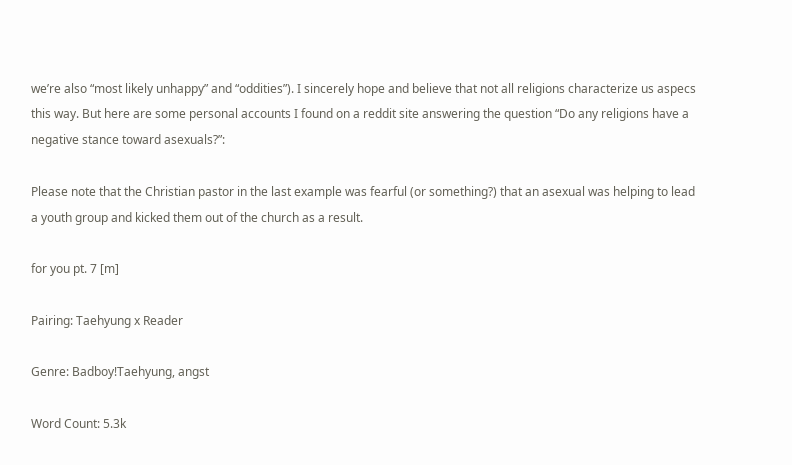we’re also “most likely unhappy” and “oddities”). I sincerely hope and believe that not all religions characterize us aspecs this way. But here are some personal accounts I found on a reddit site answering the question “Do any religions have a negative stance toward asexuals?”:

Please note that the Christian pastor in the last example was fearful (or something?) that an asexual was helping to lead a youth group and kicked them out of the church as a result.

for you pt. 7 [m]

Pairing: Taehyung x Reader

Genre: Badboy!Taehyung, angst

Word Count: 5.3k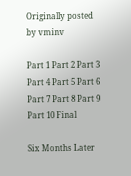Originally posted by vminv

Part 1 Part 2 Part 3 Part 4 Part 5 Part 6 Part 7 Part 8 Part 9 Part 10 Final

Six Months Later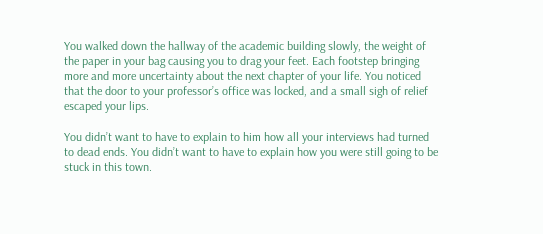You walked down the hallway of the academic building slowly, the weight of the paper in your bag causing you to drag your feet. Each footstep bringing more and more uncertainty about the next chapter of your life. You noticed that the door to your professor’s office was locked, and a small sigh of relief escaped your lips.

You didn’t want to have to explain to him how all your interviews had turned to dead ends. You didn’t want to have to explain how you were still going to be stuck in this town.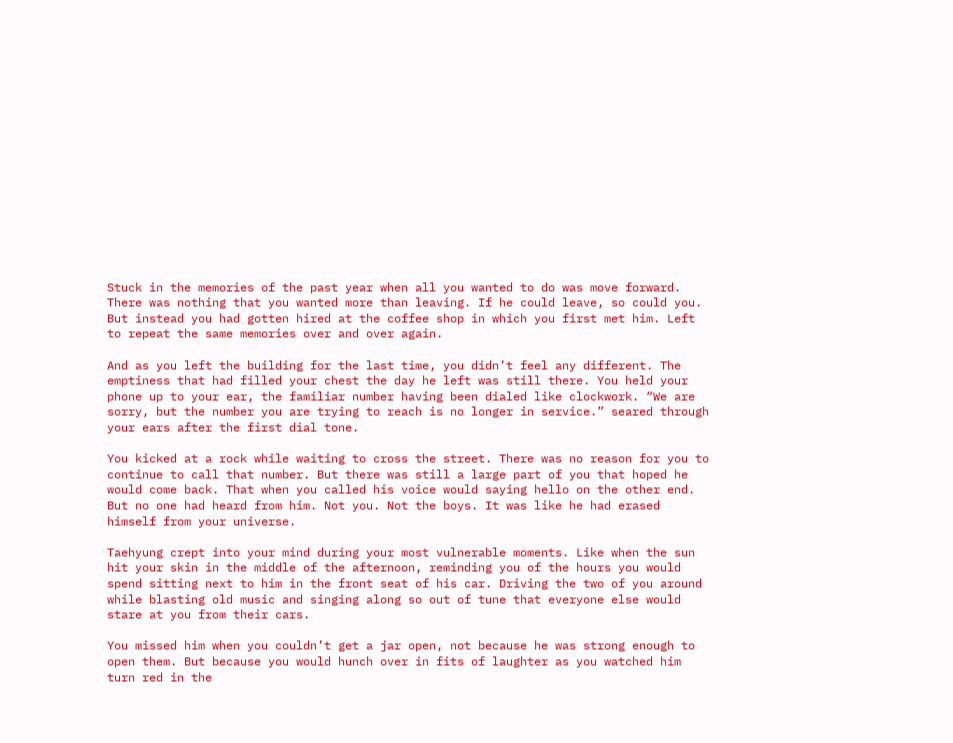Stuck in the memories of the past year when all you wanted to do was move forward. There was nothing that you wanted more than leaving. If he could leave, so could you. But instead you had gotten hired at the coffee shop in which you first met him. Left to repeat the same memories over and over again.

And as you left the building for the last time, you didn’t feel any different. The emptiness that had filled your chest the day he left was still there. You held your phone up to your ear, the familiar number having been dialed like clockwork. “We are sorry, but the number you are trying to reach is no longer in service.” seared through your ears after the first dial tone.

You kicked at a rock while waiting to cross the street. There was no reason for you to continue to call that number. But there was still a large part of you that hoped he would come back. That when you called his voice would saying hello on the other end. But no one had heard from him. Not you. Not the boys. It was like he had erased himself from your universe.

Taehyung crept into your mind during your most vulnerable moments. Like when the sun hit your skin in the middle of the afternoon, reminding you of the hours you would spend sitting next to him in the front seat of his car. Driving the two of you around while blasting old music and singing along so out of tune that everyone else would stare at you from their cars.

You missed him when you couldn’t get a jar open, not because he was strong enough to open them. But because you would hunch over in fits of laughter as you watched him turn red in the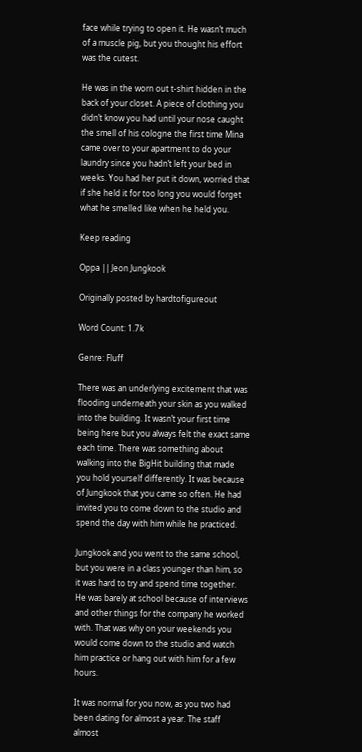face while trying to open it. He wasn’t much of a muscle pig, but you thought his effort was the cutest.

He was in the worn out t-shirt hidden in the back of your closet. A piece of clothing you didn’t know you had until your nose caught the smell of his cologne the first time Mina came over to your apartment to do your laundry since you hadn’t left your bed in weeks. You had her put it down, worried that if she held it for too long you would forget what he smelled like when he held you.

Keep reading

Oppa || Jeon Jungkook

Originally posted by hardtofigureout

Word Count: 1.7k

Genre: Fluff

There was an underlying excitement that was flooding underneath your skin as you walked into the building. It wasn’t your first time being here but you always felt the exact same each time. There was something about walking into the BigHit building that made you hold yourself differently. It was because of Jungkook that you came so often. He had invited you to come down to the studio and spend the day with him while he practiced.

Jungkook and you went to the same school, but you were in a class younger than him, so it was hard to try and spend time together. He was barely at school because of interviews and other things for the company he worked with. That was why on your weekends you would come down to the studio and watch him practice or hang out with him for a few hours.

It was normal for you now, as you two had been dating for almost a year. The staff almost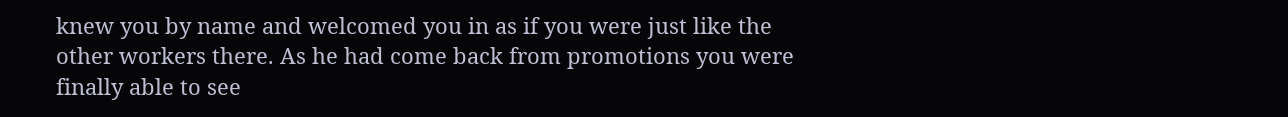knew you by name and welcomed you in as if you were just like the other workers there. As he had come back from promotions you were finally able to see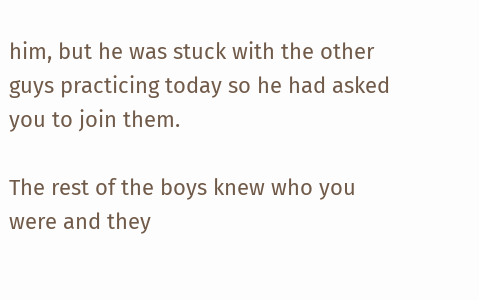him, but he was stuck with the other guys practicing today so he had asked you to join them.

The rest of the boys knew who you were and they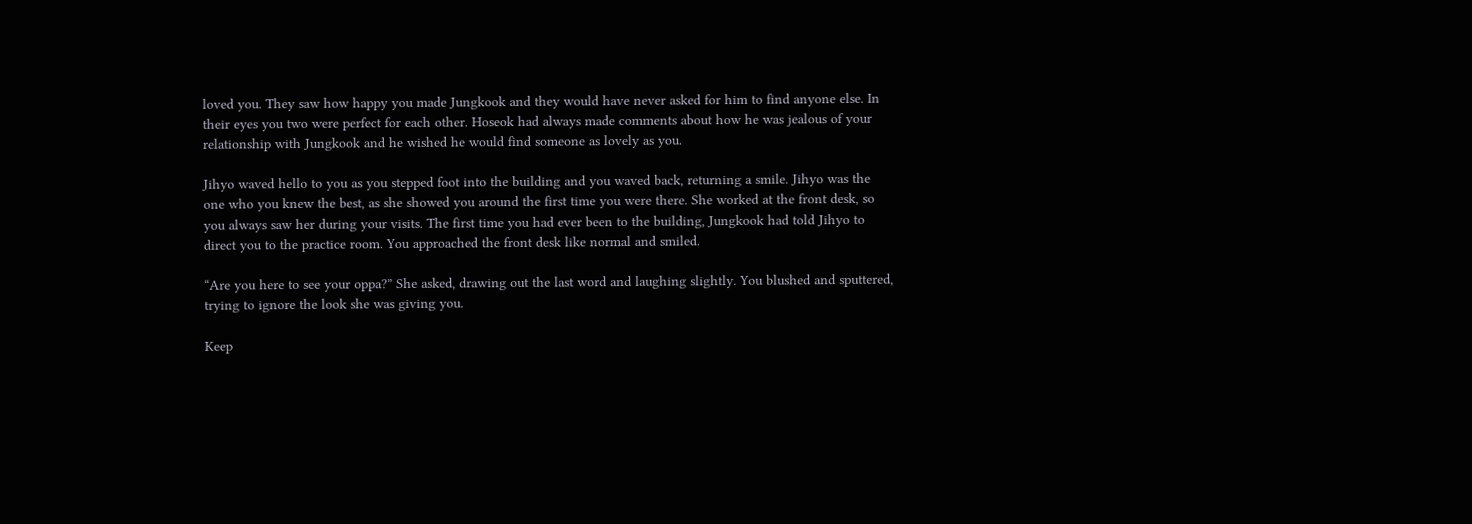loved you. They saw how happy you made Jungkook and they would have never asked for him to find anyone else. In their eyes you two were perfect for each other. Hoseok had always made comments about how he was jealous of your relationship with Jungkook and he wished he would find someone as lovely as you.

Jihyo waved hello to you as you stepped foot into the building and you waved back, returning a smile. Jihyo was the one who you knew the best, as she showed you around the first time you were there. She worked at the front desk, so you always saw her during your visits. The first time you had ever been to the building, Jungkook had told Jihyo to direct you to the practice room. You approached the front desk like normal and smiled.

“Are you here to see your oppa?” She asked, drawing out the last word and laughing slightly. You blushed and sputtered, trying to ignore the look she was giving you.

Keep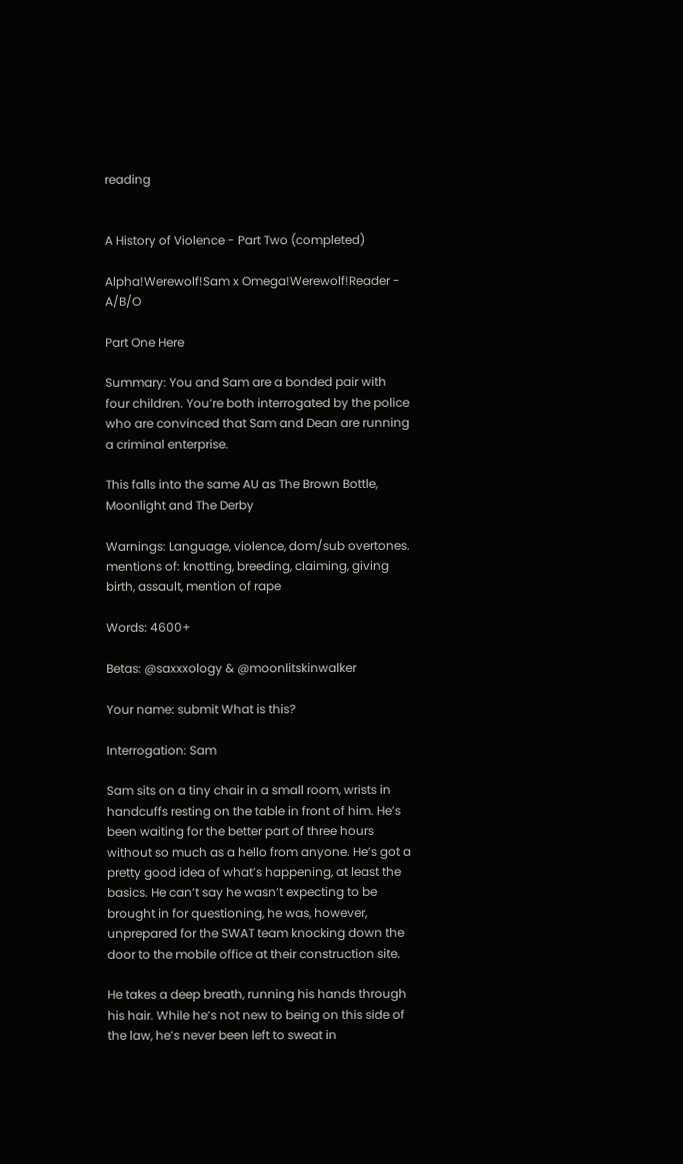reading


A History of Violence - Part Two (completed)

Alpha!Werewolf!Sam x Omega!Werewolf!Reader - A/B/O

Part One Here

Summary: You and Sam are a bonded pair with four children. You’re both interrogated by the police who are convinced that Sam and Dean are running a criminal enterprise.

This falls into the same AU as The Brown Bottle, Moonlight and The Derby

Warnings: Language, violence, dom/sub overtones. mentions of: knotting, breeding, claiming, giving birth, assault, mention of rape

Words: 4600+

Betas: @saxxxology & @moonlitskinwalker

Your name: submit What is this?

Interrogation: Sam

Sam sits on a tiny chair in a small room, wrists in handcuffs resting on the table in front of him. He’s been waiting for the better part of three hours without so much as a hello from anyone. He’s got a pretty good idea of what’s happening, at least the basics. He can’t say he wasn’t expecting to be brought in for questioning, he was, however, unprepared for the SWAT team knocking down the door to the mobile office at their construction site.

He takes a deep breath, running his hands through his hair. While he’s not new to being on this side of the law, he’s never been left to sweat in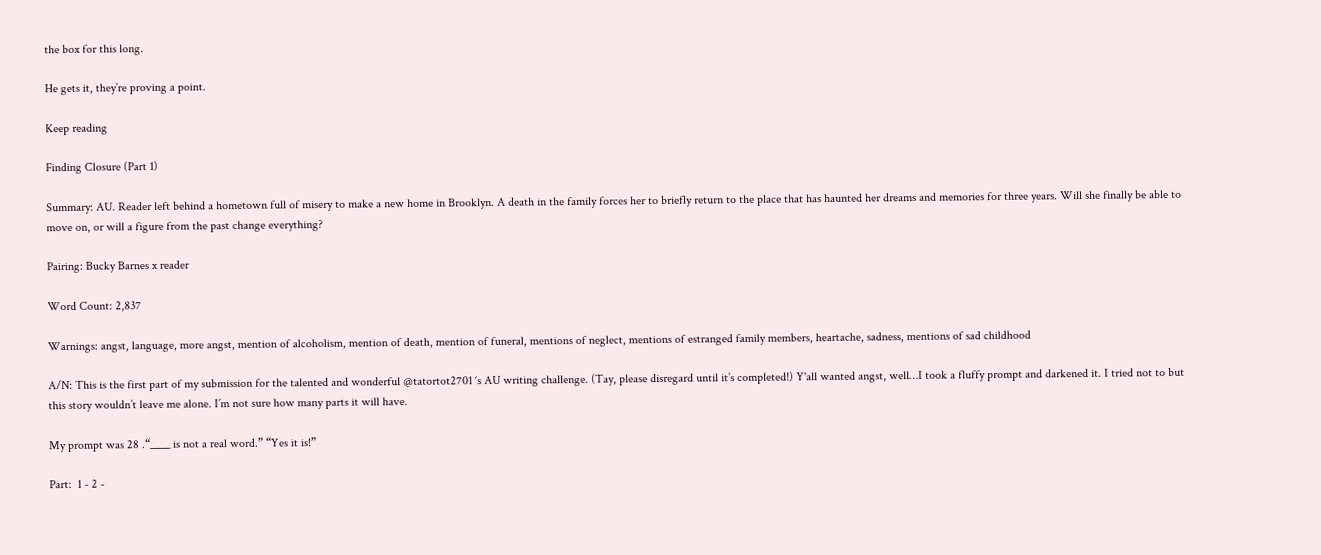the box for this long.

He gets it, they’re proving a point.

Keep reading

Finding Closure (Part 1)

Summary: AU. Reader left behind a hometown full of misery to make a new home in Brooklyn. A death in the family forces her to briefly return to the place that has haunted her dreams and memories for three years. Will she finally be able to move on, or will a figure from the past change everything?

Pairing: Bucky Barnes x reader

Word Count: 2,837

Warnings: angst, language, more angst, mention of alcoholism, mention of death, mention of funeral, mentions of neglect, mentions of estranged family members, heartache, sadness, mentions of sad childhood

A/N: This is the first part of my submission for the talented and wonderful @tatortot2701 ‘s AU writing challenge. (Tay, please disregard until it’s completed!) Y'all wanted angst, well…I took a fluffy prompt and darkened it. I tried not to but this story wouldn’t leave me alone. I’m not sure how many parts it will have.

My prompt was 28 .“____ is not a real word.” “Yes it is!”

Part:  1 - 2 -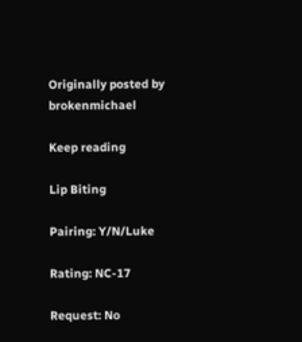Originally posted by brokenmichael

Keep reading

Lip Biting

Pairing: Y/N/Luke

Rating: NC-17

Request: No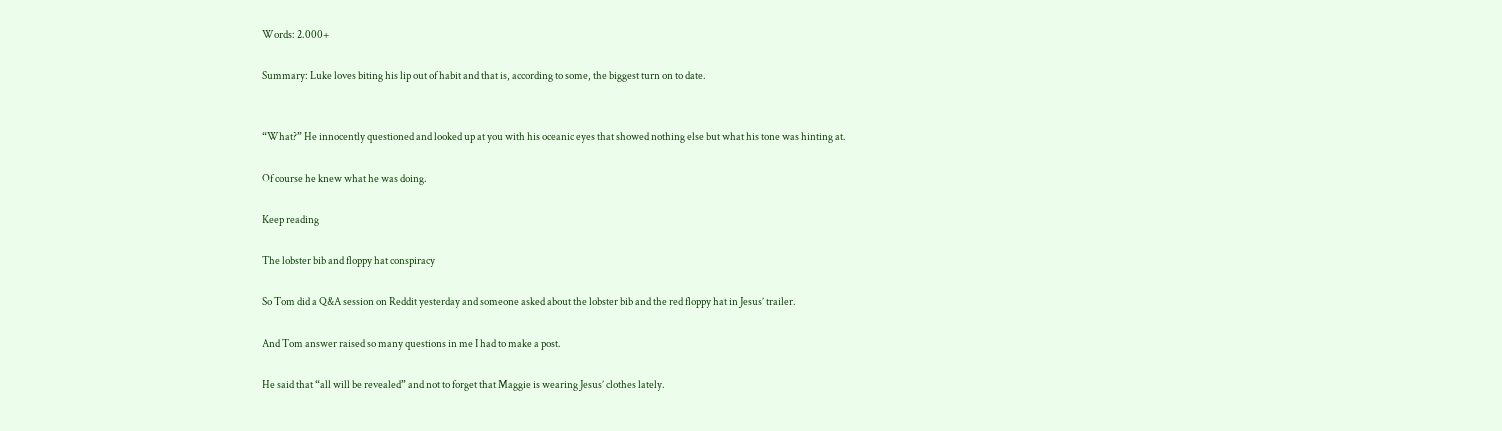Words: 2.000+

Summary: Luke loves biting his lip out of habit and that is, according to some, the biggest turn on to date.


“What?” He innocently questioned and looked up at you with his oceanic eyes that showed nothing else but what his tone was hinting at.

Of course he knew what he was doing.

Keep reading

The lobster bib and floppy hat conspiracy

So Tom did a Q&A session on Reddit yesterday and someone asked about the lobster bib and the red floppy hat in Jesus’ trailer.

And Tom answer raised so many questions in me I had to make a post.

He said that “all will be revealed” and not to forget that Maggie is wearing Jesus’ clothes lately.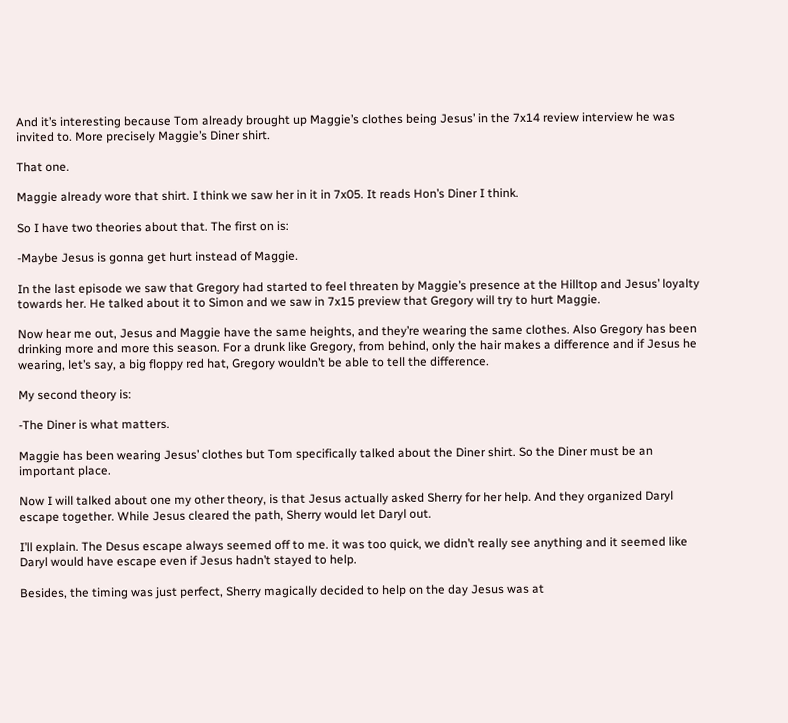And it’s interesting because Tom already brought up Maggie’s clothes being Jesus’ in the 7x14 review interview he was invited to. More precisely Maggie’s Diner shirt.

That one.

Maggie already wore that shirt. I think we saw her in it in 7x05. It reads Hon’s Diner I think.

So I have two theories about that. The first on is:

-Maybe Jesus is gonna get hurt instead of Maggie.

In the last episode we saw that Gregory had started to feel threaten by Maggie’s presence at the Hilltop and Jesus’ loyalty towards her. He talked about it to Simon and we saw in 7x15 preview that Gregory will try to hurt Maggie.

Now hear me out, Jesus and Maggie have the same heights, and they’re wearing the same clothes. Also Gregory has been drinking more and more this season. For a drunk like Gregory, from behind, only the hair makes a difference and if Jesus he wearing, let’s say, a big floppy red hat, Gregory wouldn’t be able to tell the difference.

My second theory is:

-The Diner is what matters.

Maggie has been wearing Jesus’ clothes but Tom specifically talked about the Diner shirt. So the Diner must be an important place.

Now I will talked about one my other theory, is that Jesus actually asked Sherry for her help. And they organized Daryl escape together. While Jesus cleared the path, Sherry would let Daryl out.

I’ll explain. The Desus escape always seemed off to me. it was too quick, we didn’t really see anything and it seemed like Daryl would have escape even if Jesus hadn’t stayed to help.

Besides, the timing was just perfect, Sherry magically decided to help on the day Jesus was at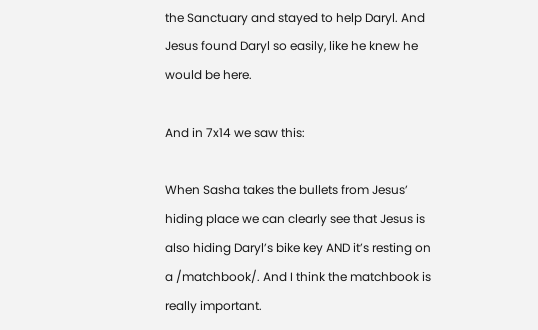the Sanctuary and stayed to help Daryl. And Jesus found Daryl so easily, like he knew he would be here.

And in 7x14 we saw this:

When Sasha takes the bullets from Jesus’ hiding place we can clearly see that Jesus is also hiding Daryl’s bike key AND it’s resting on a /matchbook/. And I think the matchbook is really important.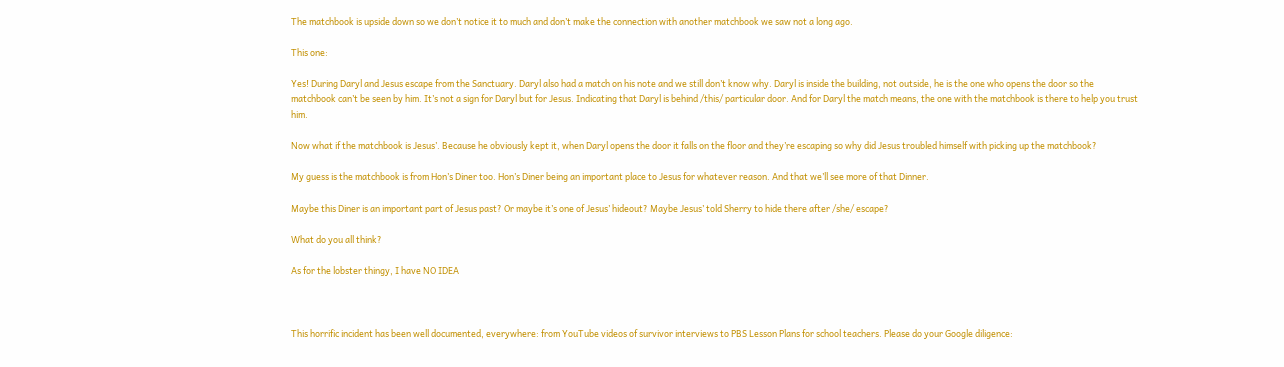The matchbook is upside down so we don’t notice it to much and don’t make the connection with another matchbook we saw not a long ago.

This one:

Yes! During Daryl and Jesus escape from the Sanctuary. Daryl also had a match on his note and we still don’t know why. Daryl is inside the building, not outside, he is the one who opens the door so the matchbook can’t be seen by him. It’s not a sign for Daryl but for Jesus. Indicating that Daryl is behind /this/ particular door. And for Daryl the match means, the one with the matchbook is there to help you trust him.

Now what if the matchbook is Jesus’. Because he obviously kept it, when Daryl opens the door it falls on the floor and they’re escaping so why did Jesus troubled himself with picking up the matchbook?

My guess is the matchbook is from Hon’s Diner too. Hon’s Diner being an important place to Jesus for whatever reason. And that we’ll see more of that Dinner.

Maybe this Diner is an important part of Jesus past? Or maybe it’s one of Jesus’ hideout? Maybe Jesus’ told Sherry to hide there after /she/ escape?

What do you all think?

As for the lobster thingy, I have NO IDEA



This horrific incident has been well documented, everywhere: from YouTube videos of survivor interviews to PBS Lesson Plans for school teachers. Please do your Google diligence: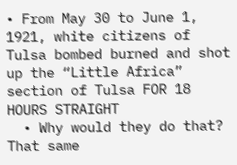• From May 30 to June 1, 1921, white citizens of Tulsa bombed burned and shot up the “Little Africa” section of Tulsa FOR 18 HOURS STRAIGHT
  • Why would they do that? That same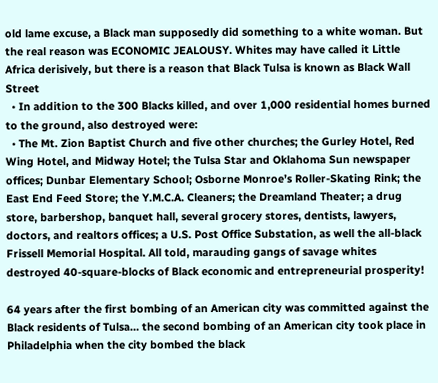old lame excuse, a Black man supposedly did something to a white woman. But the real reason was ECONOMIC JEALOUSY. Whites may have called it Little Africa derisively, but there is a reason that Black Tulsa is known as Black Wall Street
  • In addition to the 300 Blacks killed, and over 1,000 residential homes burned to the ground, also destroyed were:
  • The Mt. Zion Baptist Church and five other churches; the Gurley Hotel, Red Wing Hotel, and Midway Hotel; the Tulsa Star and Oklahoma Sun newspaper offices; Dunbar Elementary School; Osborne Monroe’s Roller-Skating Rink; the East End Feed Store; the Y.M.C.A. Cleaners; the Dreamland Theater; a drug store, barbershop, banquet hall, several grocery stores, dentists, lawyers, doctors, and realtors offices; a U.S. Post Office Substation, as well the all-black Frissell Memorial Hospital. All told, marauding gangs of savage whites destroyed 40-square-blocks of Black economic and entrepreneurial prosperity!

64 years after the first bombing of an American city was committed against the Black residents of Tulsa… the second bombing of an American city took place in Philadelphia when the city bombed the black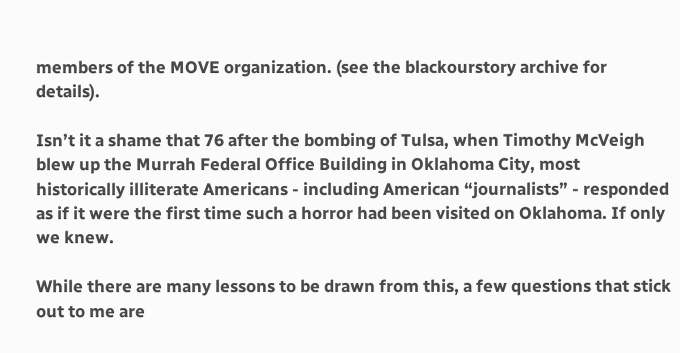members of the MOVE organization. (see the blackourstory archive for details).

Isn’t it a shame that 76 after the bombing of Tulsa, when Timothy McVeigh blew up the Murrah Federal Office Building in Oklahoma City, most historically illiterate Americans - including American “journalists” - responded as if it were the first time such a horror had been visited on Oklahoma. If only we knew.

While there are many lessons to be drawn from this, a few questions that stick out to me are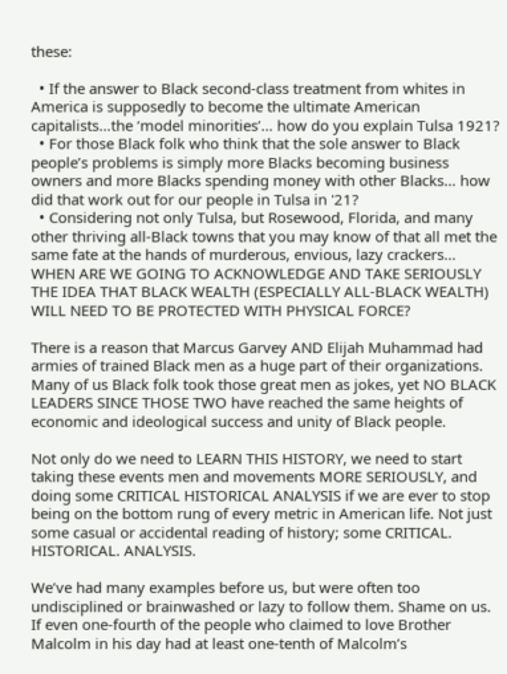these:

  • If the answer to Black second-class treatment from whites in America is supposedly to become the ultimate American capitalists…the ‘model minorities’… how do you explain Tulsa 1921?
  • For those Black folk who think that the sole answer to Black people’s problems is simply more Blacks becoming business owners and more Blacks spending money with other Blacks… how did that work out for our people in Tulsa in '21?
  • Considering not only Tulsa, but Rosewood, Florida, and many other thriving all-Black towns that you may know of that all met the same fate at the hands of murderous, envious, lazy crackers… WHEN ARE WE GOING TO ACKNOWLEDGE AND TAKE SERIOUSLY THE IDEA THAT BLACK WEALTH (ESPECIALLY ALL-BLACK WEALTH) WILL NEED TO BE PROTECTED WITH PHYSICAL FORCE?

There is a reason that Marcus Garvey AND Elijah Muhammad had armies of trained Black men as a huge part of their organizations. Many of us Black folk took those great men as jokes, yet NO BLACK LEADERS SINCE THOSE TWO have reached the same heights of economic and ideological success and unity of Black people.

Not only do we need to LEARN THIS HISTORY, we need to start taking these events men and movements MORE SERIOUSLY, and doing some CRITICAL HISTORICAL ANALYSIS if we are ever to stop being on the bottom rung of every metric in American life. Not just some casual or accidental reading of history; some CRITICAL. HISTORICAL. ANALYSIS.

We’ve had many examples before us, but were often too undisciplined or brainwashed or lazy to follow them. Shame on us. If even one-fourth of the people who claimed to love Brother Malcolm in his day had at least one-tenth of Malcolm’s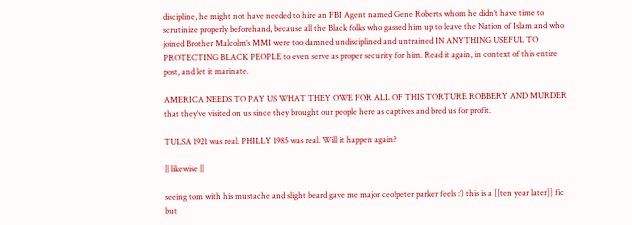discipline, he might not have needed to hire an FBI Agent named Gene Roberts whom he didn’t have time to scrutinize properly beforehand, because all the Black folks who gassed him up to leave the Nation of Islam and who joined Brother Malcolm’s MMI were too damned undisciplined and untrained IN ANYTHING USEFUL TO PROTECTING BLACK PEOPLE to even serve as proper security for him. Read it again, in context of this entire post, and let it marinate.

AMERICA NEEDS TO PAY US WHAT THEY OWE FOR ALL OF THIS TORTURE ROBBERY AND MURDER that they’ve visited on us since they brought our people here as captives and bred us for profit.

TULSA 1921 was real. PHILLY 1985 was real. Will it happen again?

|| likewise ||

seeing tom with his mustache and slight beard gave me major ceo!peter parker feels :’) this is a [[ten year later]] fic but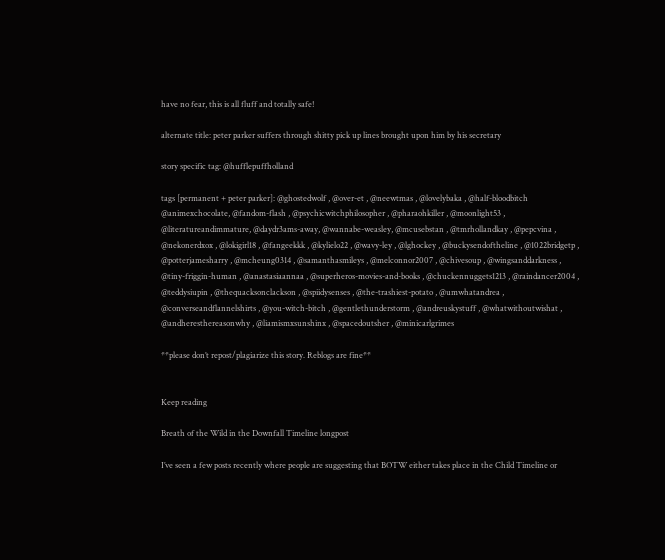have no fear, this is all fluff and totally safe!

alternate title: peter parker suffers through shitty pick up lines brought upon him by his secretary

story specific tag: @hufflepuffholland

tags [permanent + peter parker]: @ghostedwolf , @over-et , @neewtmas , @lovelybaka , @half-bloodbitch @animexchocolate, @fandom-flash , @psychicwitchphilosopher , @pharaohkiller , @moonlight53 , @literatureandimmature, @daydr3ams-away, @wannabe-weasley, @mcusebstan , @tmrhollandkay , @pepcvina , @nekonerdxox , @lokigirl18 , @fangeekkk , @kylielo22 , @wavy-ley , @lghockey , @buckysendoftheline , @1022bridgetp , @potterjamesharry , @mcheung0314 , @samanthasmileys , @melconnor2007 , @chivesoup , @wingsanddarkness , @tiny-friggin-human , @anastasiaannaa , @superheros-movies-and-books , @chuckennuggets1213 , @raindancer2004 , @teddysiupin , @thequacksonclackson , @spiidysenses , @the-trashiest-potato , @umwhatandrea , @converseandflannelshirts , @you-witch-bitch , @gentlethunderstorm , @andreuskystuff , @whatwithoutwishat , @andheresthereasonwhy , @liamismxsunshinx , @spacedoutsher , @minicarlgrimes

**please don’t repost/plagiarize this story. Reblogs are fine**


Keep reading

Breath of the Wild in the Downfall Timeline longpost

I’ve seen a few posts recently where people are suggesting that BOTW either takes place in the Child Timeline or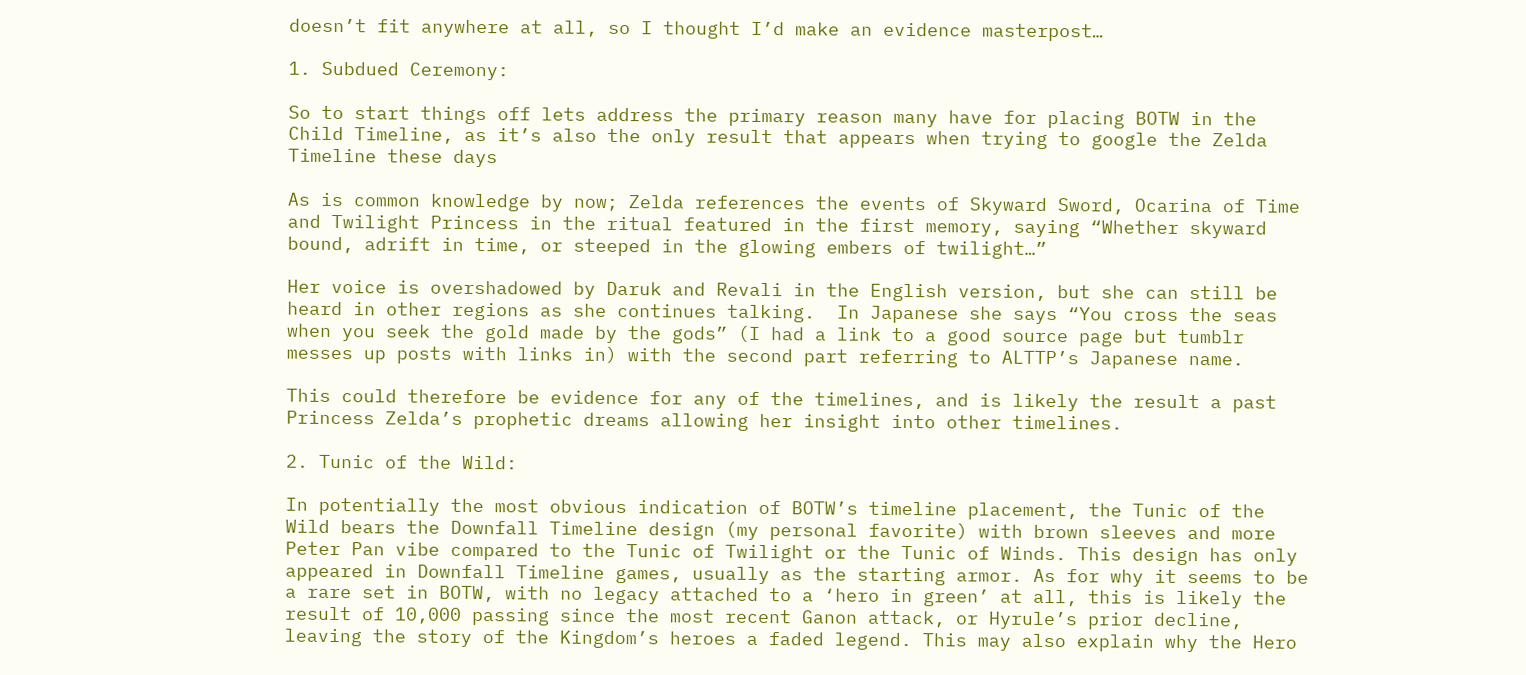doesn’t fit anywhere at all, so I thought I’d make an evidence masterpost…

1. Subdued Ceremony:

So to start things off lets address the primary reason many have for placing BOTW in the Child Timeline, as it’s also the only result that appears when trying to google the Zelda Timeline these days

As is common knowledge by now; Zelda references the events of Skyward Sword, Ocarina of Time and Twilight Princess in the ritual featured in the first memory, saying “Whether skyward bound, adrift in time, or steeped in the glowing embers of twilight…”

Her voice is overshadowed by Daruk and Revali in the English version, but she can still be heard in other regions as she continues talking.  In Japanese she says “You cross the seas when you seek the gold made by the gods” (I had a link to a good source page but tumblr messes up posts with links in) with the second part referring to ALTTP’s Japanese name.

This could therefore be evidence for any of the timelines, and is likely the result a past Princess Zelda’s prophetic dreams allowing her insight into other timelines.

2. Tunic of the Wild:

In potentially the most obvious indication of BOTW’s timeline placement, the Tunic of the Wild bears the Downfall Timeline design (my personal favorite) with brown sleeves and more Peter Pan vibe compared to the Tunic of Twilight or the Tunic of Winds. This design has only appeared in Downfall Timeline games, usually as the starting armor. As for why it seems to be a rare set in BOTW, with no legacy attached to a ‘hero in green’ at all, this is likely the result of 10,000 passing since the most recent Ganon attack, or Hyrule’s prior decline, leaving the story of the Kingdom’s heroes a faded legend. This may also explain why the Hero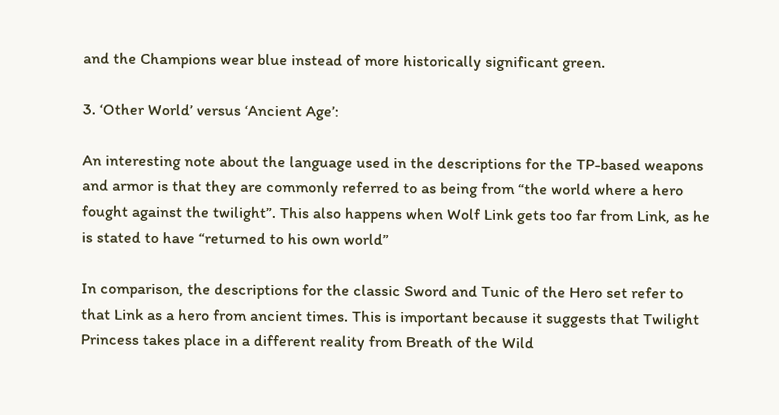and the Champions wear blue instead of more historically significant green.

3. ‘Other World’ versus ‘Ancient Age’:

An interesting note about the language used in the descriptions for the TP-based weapons and armor is that they are commonly referred to as being from “the world where a hero fought against the twilight”. This also happens when Wolf Link gets too far from Link, as he is stated to have “returned to his own world”

In comparison, the descriptions for the classic Sword and Tunic of the Hero set refer to that Link as a hero from ancient times. This is important because it suggests that Twilight Princess takes place in a different reality from Breath of the Wild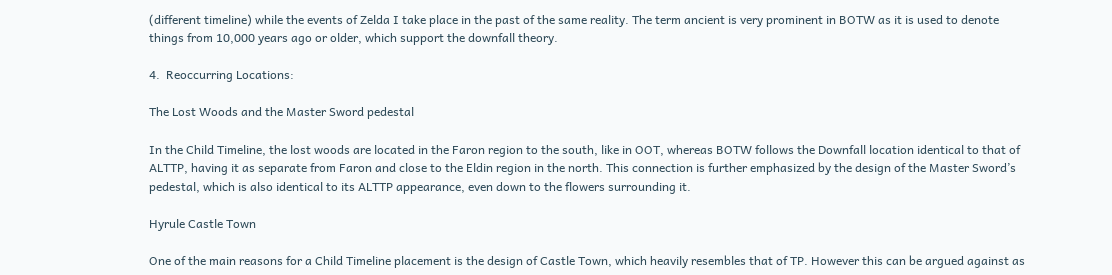(different timeline) while the events of Zelda I take place in the past of the same reality. The term ancient is very prominent in BOTW as it is used to denote things from 10,000 years ago or older, which support the downfall theory.

4.  Reoccurring Locations:

The Lost Woods and the Master Sword pedestal

In the Child Timeline, the lost woods are located in the Faron region to the south, like in OOT, whereas BOTW follows the Downfall location identical to that of ALTTP, having it as separate from Faron and close to the Eldin region in the north. This connection is further emphasized by the design of the Master Sword’s pedestal, which is also identical to its ALTTP appearance, even down to the flowers surrounding it.

Hyrule Castle Town

One of the main reasons for a Child Timeline placement is the design of Castle Town, which heavily resembles that of TP. However this can be argued against as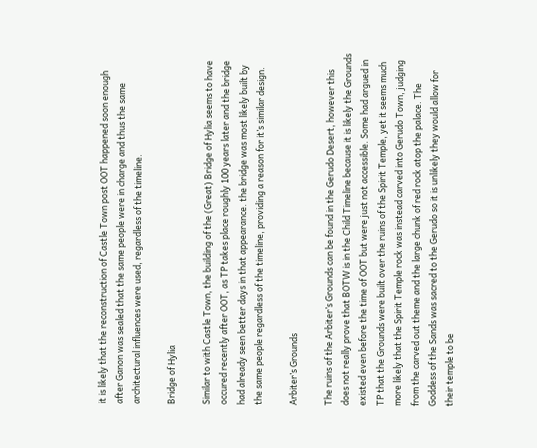it is likely that the reconstruction of Castle Town post OOT happened soon enough after Ganon was sealed that the same people were in charge and thus the same architectural influences were used, regardless of the timeline.

Bridge of Hylia

Similar to with Castle Town, the building of the (Great) Bridge of Hylia seems to have occured recently after OOT, as TP takes place roughly 100 years later and the bridge had already seen better days in that appearance. the bridge was most likely built by the same people regardless of the timeline, providing a reason for it’s similar design.

Arbiter’s Grounds

The ruins of the Arbiter’s Grounds can be found in the Gerudo Desert, however this does not really prove that BOTW is in the Child Timeline because it is likely the Grounds existed even before the time of OOT but were just not accessible. Some had argued in TP that the Grounds were built over the ruins of the Spirit Temple, yet it seems much more likely that the Spirit Temple rock was instead carved into Gerudo Town, judging from the carved out theme and the large chunk of red rock atop the palace. The Goddess of the Sands was sacred to the Gerudo so it is unlikely they would allow for their temple to be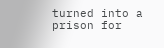turned into a prison for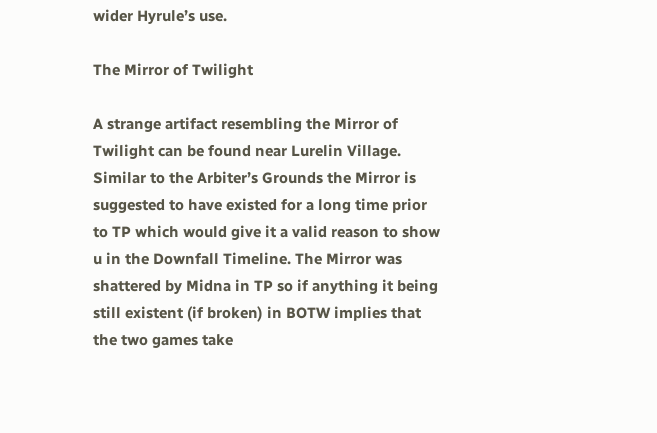wider Hyrule’s use.

The Mirror of Twilight

A strange artifact resembling the Mirror of Twilight can be found near Lurelin Village. Similar to the Arbiter’s Grounds the Mirror is suggested to have existed for a long time prior to TP which would give it a valid reason to show u in the Downfall Timeline. The Mirror was shattered by Midna in TP so if anything it being still existent (if broken) in BOTW implies that the two games take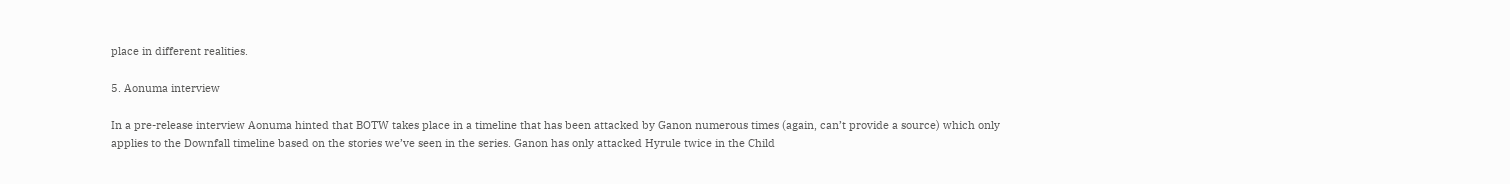place in different realities.

5. Aonuma interview

In a pre-release interview Aonuma hinted that BOTW takes place in a timeline that has been attacked by Ganon numerous times (again, can’t provide a source) which only applies to the Downfall timeline based on the stories we’ve seen in the series. Ganon has only attacked Hyrule twice in the Child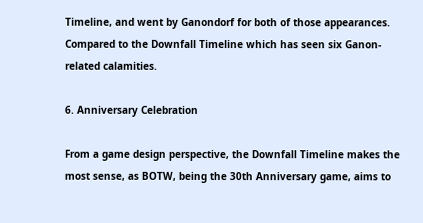Timeline, and went by Ganondorf for both of those appearances. Compared to the Downfall Timeline which has seen six Ganon-related calamities.

6. Anniversary Celebration

From a game design perspective, the Downfall Timeline makes the most sense, as BOTW, being the 30th Anniversary game, aims to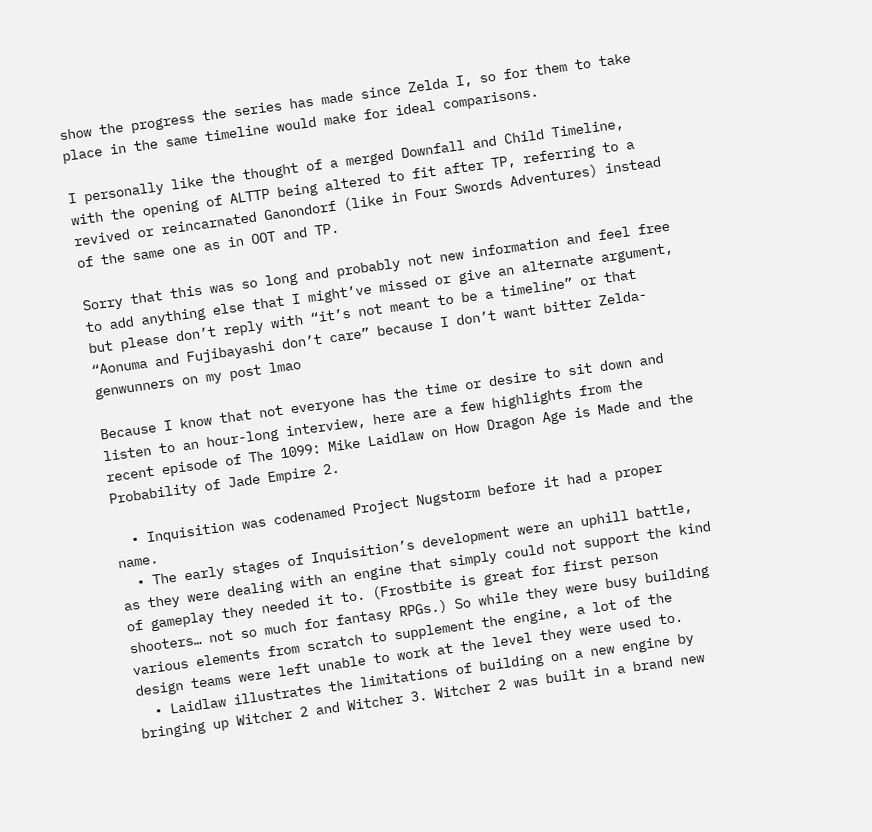show the progress the series has made since Zelda I, so for them to take place in the same timeline would make for ideal comparisons.

I personally like the thought of a merged Downfall and Child Timeline, with the opening of ALTTP being altered to fit after TP, referring to a revived or reincarnated Ganondorf (like in Four Swords Adventures) instead of the same one as in OOT and TP.

Sorry that this was so long and probably not new information and feel free to add anything else that I might’ve missed or give an alternate argument, but please don’t reply with “it’s not meant to be a timeline” or that “Aonuma and Fujibayashi don’t care” because I don’t want bitter Zelda-genwunners on my post lmao

Because I know that not everyone has the time or desire to sit down and listen to an hour-long interview, here are a few highlights from the recent episode of The 1099: Mike Laidlaw on How Dragon Age is Made and the Probability of Jade Empire 2.

  • Inquisition was codenamed Project Nugstorm before it had a proper name.
  • The early stages of Inquisition’s development were an uphill battle, as they were dealing with an engine that simply could not support the kind of gameplay they needed it to. (Frostbite is great for first person shooters… not so much for fantasy RPGs.) So while they were busy building various elements from scratch to supplement the engine, a lot of the design teams were left unable to work at the level they were used to.
  • Laidlaw illustrates the limitations of building on a new engine by bringing up Witcher 2 and Witcher 3. Witcher 2 was built in a brand new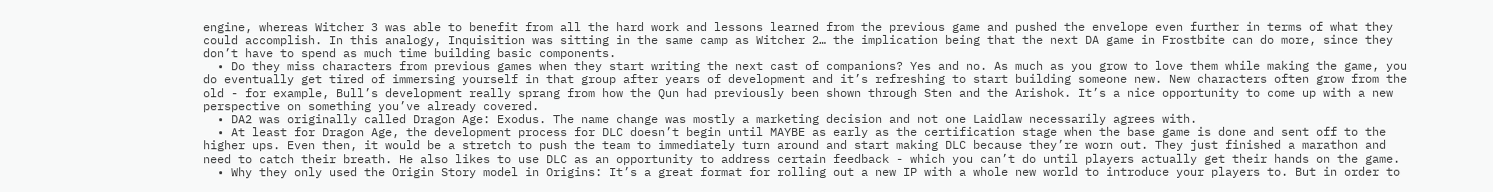engine, whereas Witcher 3 was able to benefit from all the hard work and lessons learned from the previous game and pushed the envelope even further in terms of what they could accomplish. In this analogy, Inquisition was sitting in the same camp as Witcher 2… the implication being that the next DA game in Frostbite can do more, since they don’t have to spend as much time building basic components.
  • Do they miss characters from previous games when they start writing the next cast of companions? Yes and no. As much as you grow to love them while making the game, you do eventually get tired of immersing yourself in that group after years of development and it’s refreshing to start building someone new. New characters often grow from the old - for example, Bull’s development really sprang from how the Qun had previously been shown through Sten and the Arishok. It’s a nice opportunity to come up with a new perspective on something you’ve already covered.
  • DA2 was originally called Dragon Age: Exodus. The name change was mostly a marketing decision and not one Laidlaw necessarily agrees with.
  • At least for Dragon Age, the development process for DLC doesn’t begin until MAYBE as early as the certification stage when the base game is done and sent off to the higher ups. Even then, it would be a stretch to push the team to immediately turn around and start making DLC because they’re worn out. They just finished a marathon and need to catch their breath. He also likes to use DLC as an opportunity to address certain feedback - which you can’t do until players actually get their hands on the game.
  • Why they only used the Origin Story model in Origins: It’s a great format for rolling out a new IP with a whole new world to introduce your players to. But in order to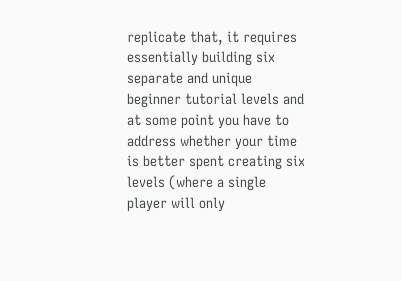replicate that, it requires essentially building six separate and unique beginner tutorial levels and at some point you have to address whether your time is better spent creating six levels (where a single player will only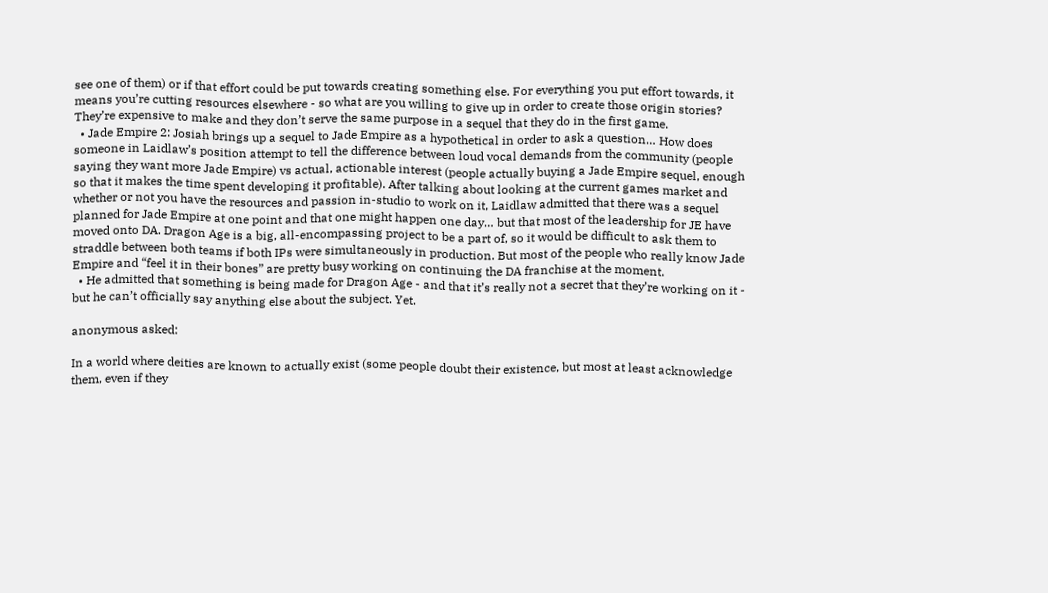see one of them) or if that effort could be put towards creating something else. For everything you put effort towards, it means you’re cutting resources elsewhere - so what are you willing to give up in order to create those origin stories? They’re expensive to make and they don’t serve the same purpose in a sequel that they do in the first game.
  • Jade Empire 2: Josiah brings up a sequel to Jade Empire as a hypothetical in order to ask a question… How does someone in Laidlaw’s position attempt to tell the difference between loud vocal demands from the community (people saying they want more Jade Empire) vs actual, actionable interest (people actually buying a Jade Empire sequel, enough so that it makes the time spent developing it profitable). After talking about looking at the current games market and whether or not you have the resources and passion in-studio to work on it, Laidlaw admitted that there was a sequel planned for Jade Empire at one point and that one might happen one day… but that most of the leadership for JE have moved onto DA. Dragon Age is a big, all-encompassing project to be a part of, so it would be difficult to ask them to straddle between both teams if both IPs were simultaneously in production. But most of the people who really know Jade Empire and “feel it in their bones” are pretty busy working on continuing the DA franchise at the moment.
  • He admitted that something is being made for Dragon Age - and that it’s really not a secret that they’re working on it - but he can’t officially say anything else about the subject. Yet.

anonymous asked:

In a world where deities are known to actually exist (some people doubt their existence, but most at least acknowledge them, even if they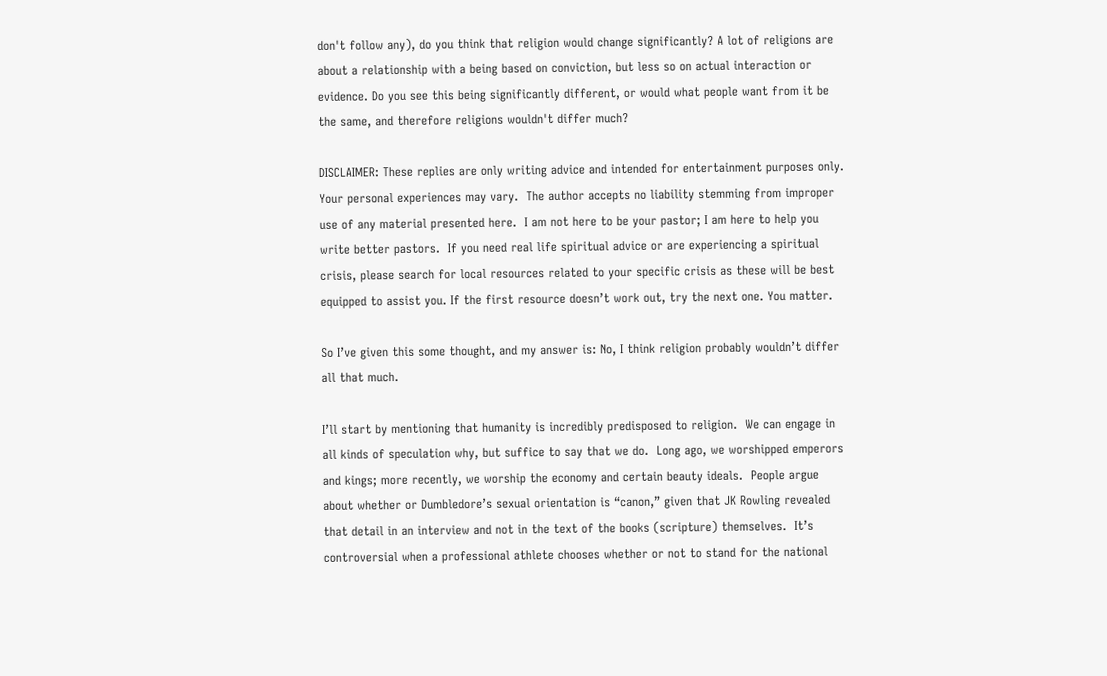don't follow any), do you think that religion would change significantly? A lot of religions are about a relationship with a being based on conviction, but less so on actual interaction or evidence. Do you see this being significantly different, or would what people want from it be the same, and therefore religions wouldn't differ much?

DISCLAIMER: These replies are only writing advice and intended for entertainment purposes only.  Your personal experiences may vary.  The author accepts no liability stemming from improper use of any material presented here.  I am not here to be your pastor; I am here to help you write better pastors.  If you need real life spiritual advice or are experiencing a spiritual crisis, please search for local resources related to your specific crisis as these will be best equipped to assist you. If the first resource doesn’t work out, try the next one. You matter.

So I’ve given this some thought, and my answer is: No, I think religion probably wouldn’t differ all that much.

I’ll start by mentioning that humanity is incredibly predisposed to religion.  We can engage in all kinds of speculation why, but suffice to say that we do.  Long ago, we worshipped emperors and kings; more recently, we worship the economy and certain beauty ideals.  People argue about whether or Dumbledore’s sexual orientation is “canon,” given that JK Rowling revealed that detail in an interview and not in the text of the books (scripture) themselves.  It’s controversial when a professional athlete chooses whether or not to stand for the national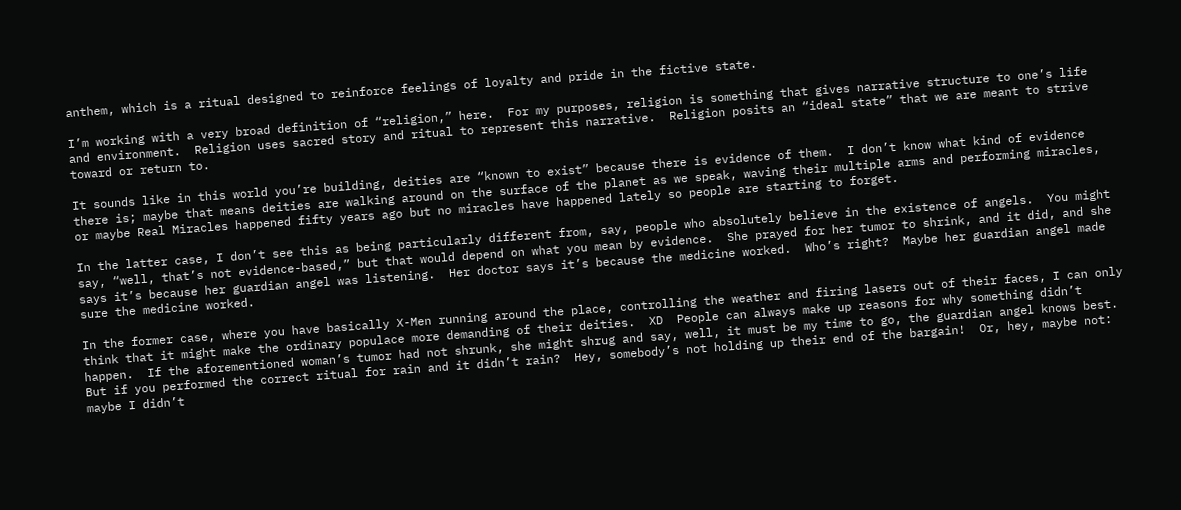anthem, which is a ritual designed to reinforce feelings of loyalty and pride in the fictive state.

I’m working with a very broad definition of “religion,” here.  For my purposes, religion is something that gives narrative structure to one’s life and environment.  Religion uses sacred story and ritual to represent this narrative.  Religion posits an “ideal state” that we are meant to strive toward or return to.

It sounds like in this world you’re building, deities are “known to exist” because there is evidence of them.  I don’t know what kind of evidence there is; maybe that means deities are walking around on the surface of the planet as we speak, waving their multiple arms and performing miracles, or maybe Real Miracles happened fifty years ago but no miracles have happened lately so people are starting to forget.

In the latter case, I don’t see this as being particularly different from, say, people who absolutely believe in the existence of angels.  You might say, “well, that’s not evidence-based,” but that would depend on what you mean by evidence.  She prayed for her tumor to shrink, and it did, and she says it’s because her guardian angel was listening.  Her doctor says it’s because the medicine worked.  Who’s right?  Maybe her guardian angel made sure the medicine worked.

In the former case, where you have basically X-Men running around the place, controlling the weather and firing lasers out of their faces, I can only think that it might make the ordinary populace more demanding of their deities.  XD  People can always make up reasons for why something didn’t happen.  If the aforementioned woman’s tumor had not shrunk, she might shrug and say, well, it must be my time to go, the guardian angel knows best.  But if you performed the correct ritual for rain and it didn’t rain?  Hey, somebody’s not holding up their end of the bargain!  Or, hey, maybe not: maybe I didn’t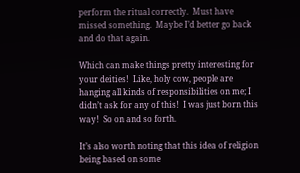perform the ritual correctly.  Must have missed something.  Maybe I’d better go back and do that again.

Which can make things pretty interesting for your deities!  Like, holy cow, people are hanging all kinds of responsibilities on me; I didn’t ask for any of this!  I was just born this way!  So on and so forth.

It’s also worth noting that this idea of religion being based on some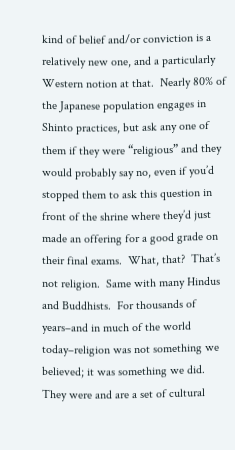kind of belief and/or conviction is a relatively new one, and a particularly Western notion at that.  Nearly 80% of the Japanese population engages in Shinto practices, but ask any one of them if they were “religious” and they would probably say no, even if you’d stopped them to ask this question in front of the shrine where they’d just made an offering for a good grade on their final exams.  What, that?  That’s not religion.  Same with many Hindus and Buddhists.  For thousands of years–and in much of the world today–religion was not something we believed; it was something we did.  They were and are a set of cultural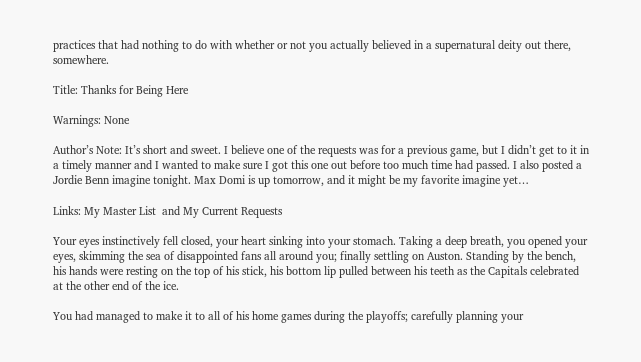practices that had nothing to do with whether or not you actually believed in a supernatural deity out there, somewhere.

Title: Thanks for Being Here

Warnings: None

Author’s Note: It’s short and sweet. I believe one of the requests was for a previous game, but I didn’t get to it in a timely manner and I wanted to make sure I got this one out before too much time had passed. I also posted a Jordie Benn imagine tonight. Max Domi is up tomorrow, and it might be my favorite imagine yet…

Links: My Master List  and My Current Requests

Your eyes instinctively fell closed, your heart sinking into your stomach. Taking a deep breath, you opened your eyes, skimming the sea of disappointed fans all around you; finally settling on Auston. Standing by the bench, his hands were resting on the top of his stick, his bottom lip pulled between his teeth as the Capitals celebrated at the other end of the ice.

You had managed to make it to all of his home games during the playoffs; carefully planning your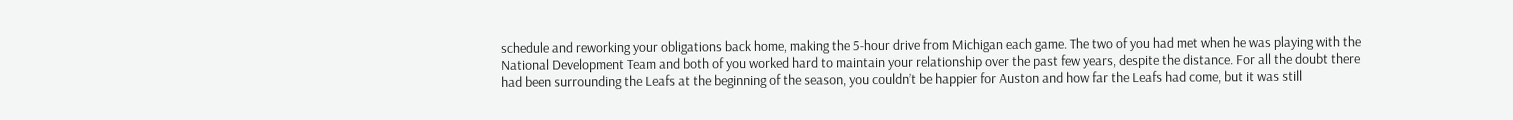schedule and reworking your obligations back home, making the 5-hour drive from Michigan each game. The two of you had met when he was playing with the National Development Team and both of you worked hard to maintain your relationship over the past few years, despite the distance. For all the doubt there had been surrounding the Leafs at the beginning of the season, you couldn’t be happier for Auston and how far the Leafs had come, but it was still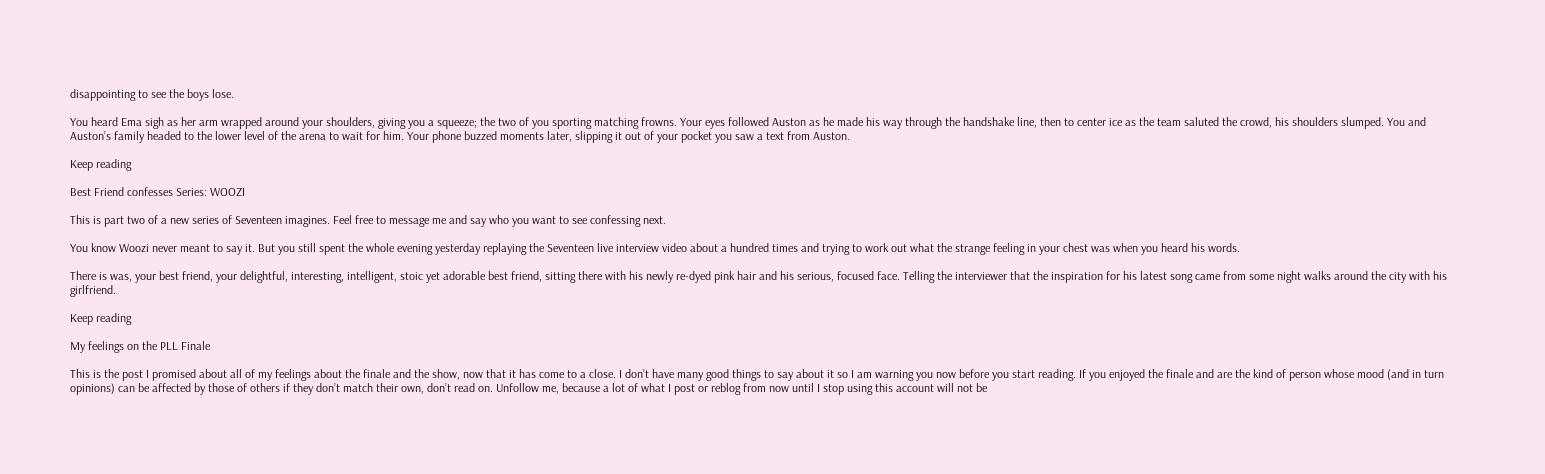disappointing to see the boys lose.

You heard Ema sigh as her arm wrapped around your shoulders, giving you a squeeze; the two of you sporting matching frowns. Your eyes followed Auston as he made his way through the handshake line, then to center ice as the team saluted the crowd, his shoulders slumped. You and Auston’s family headed to the lower level of the arena to wait for him. Your phone buzzed moments later, slipping it out of your pocket you saw a text from Auston.

Keep reading

Best Friend confesses Series: WOOZI

This is part two of a new series of Seventeen imagines. Feel free to message me and say who you want to see confessing next.

You know Woozi never meant to say it. But you still spent the whole evening yesterday replaying the Seventeen live interview video about a hundred times and trying to work out what the strange feeling in your chest was when you heard his words.

There is was, your best friend, your delightful, interesting, intelligent, stoic yet adorable best friend, sitting there with his newly re-dyed pink hair and his serious, focused face. Telling the interviewer that the inspiration for his latest song came from some night walks around the city with his girlfriend.

Keep reading

My feelings on the PLL Finale

This is the post I promised about all of my feelings about the finale and the show, now that it has come to a close. I don’t have many good things to say about it so I am warning you now before you start reading. If you enjoyed the finale and are the kind of person whose mood (and in turn opinions) can be affected by those of others if they don’t match their own, don’t read on. Unfollow me, because a lot of what I post or reblog from now until I stop using this account will not be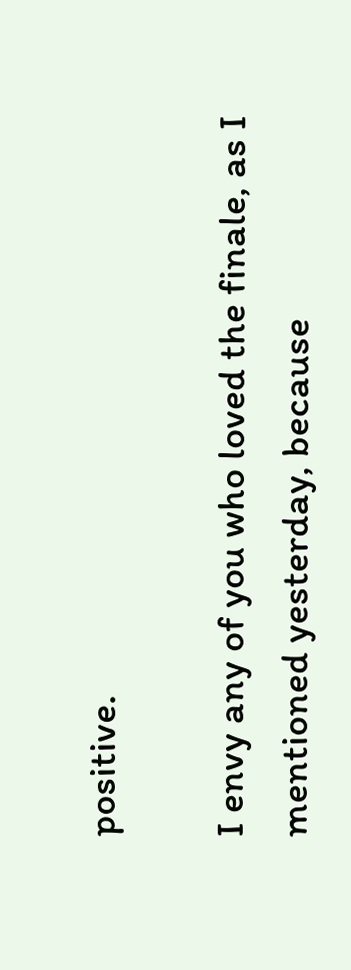positive.

I envy any of you who loved the finale, as I mentioned yesterday, because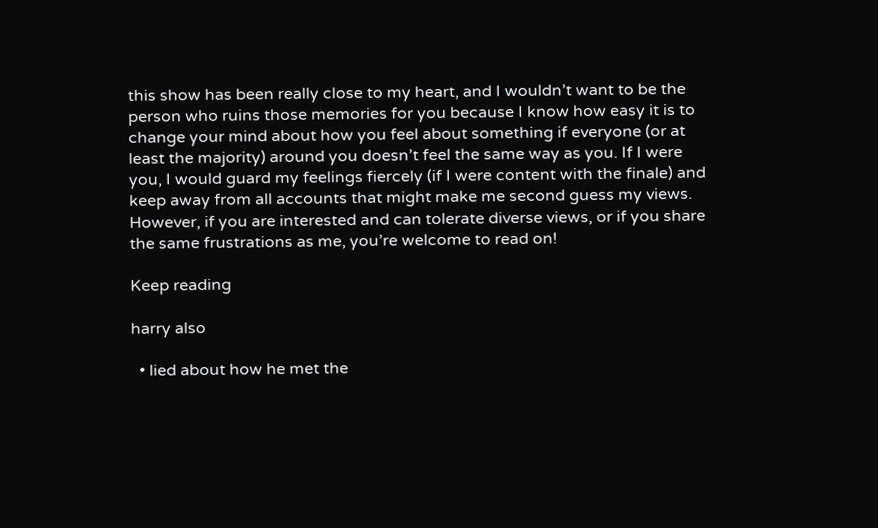this show has been really close to my heart, and I wouldn’t want to be the person who ruins those memories for you because I know how easy it is to change your mind about how you feel about something if everyone (or at least the majority) around you doesn’t feel the same way as you. If I were you, I would guard my feelings fiercely (if I were content with the finale) and keep away from all accounts that might make me second guess my views. However, if you are interested and can tolerate diverse views, or if you share the same frustrations as me, you’re welcome to read on!

Keep reading

harry also

  • lied about how he met the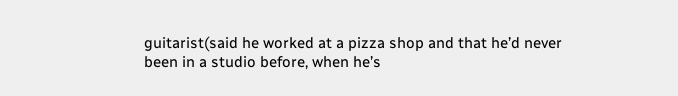guitarist(said he worked at a pizza shop and that he’d never been in a studio before, when he’s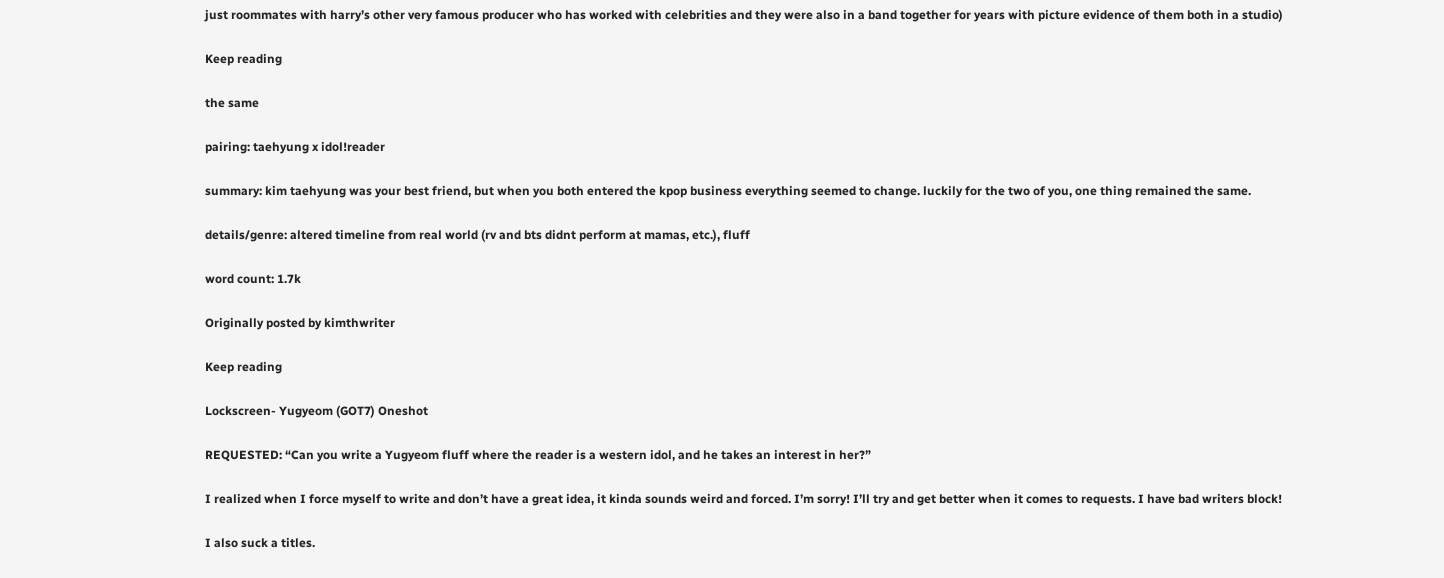just roommates with harry’s other very famous producer who has worked with celebrities and they were also in a band together for years with picture evidence of them both in a studio)

Keep reading

the same

pairing: taehyung x idol!reader

summary: kim taehyung was your best friend, but when you both entered the kpop business everything seemed to change. luckily for the two of you, one thing remained the same.

details/genre: altered timeline from real world (rv and bts didnt perform at mamas, etc.), fluff

word count: 1.7k

Originally posted by kimthwriter

Keep reading

Lockscreen- Yugyeom (GOT7) Oneshot

REQUESTED: “Can you write a Yugyeom fluff where the reader is a western idol, and he takes an interest in her?”

I realized when I force myself to write and don’t have a great idea, it kinda sounds weird and forced. I’m sorry! I’ll try and get better when it comes to requests. I have bad writers block!

I also suck a titles.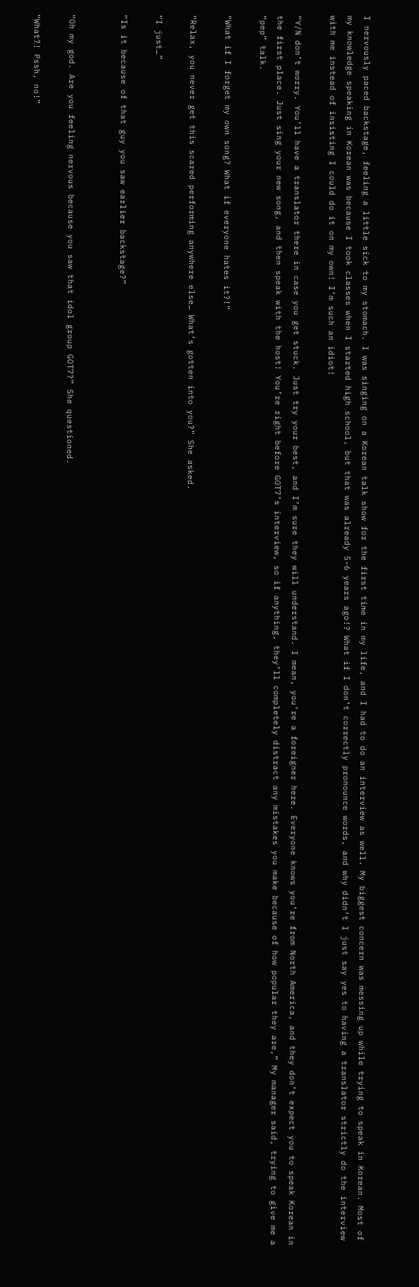I nervously paced backstage, feeling a little sick to my stomach. I was singing on a Korean talk show for the first time in my life, and I had to do an interview as well. My biggest concern was messing up while trying to speak in Korean. Most of my knowledge speaking in Korean was because I took classes when I started high school, but that was already 5-6 years ago!? What if I don’t correctly pronounce words, and why didn’t I just say yes to having a translator strictly do the interview with me instead of insisting I could do it on my own! I’m such an idiot!

“Y/N don’t worry. You’ll have a translator there in case you get stuck. Just try your best, and I’m sure they will understand. I mean, you’re a foreigner here. Everyone knows you’re from North America, and they don’t expect you to speak Korean in the first place. Just sing your new song, and then speak with the host! You’re right before GOT7’s interview, so if anything, they’ll completely distract any mistakes you make because of how popular they are,” My manager said, trying to give me a “pep” talk.

“What if I forget my own song? What if everyone hates it?!”

“Relax, you never get this scared performing anywhere else… What’s gotten into you?” She asked.

“I just…”

“Is it because of that guy you saw earlier backstage?”


“Oh my god. Are you feeling nervous because you saw that idol group GOT7?” She questioned.

“What?! Pssh, no!”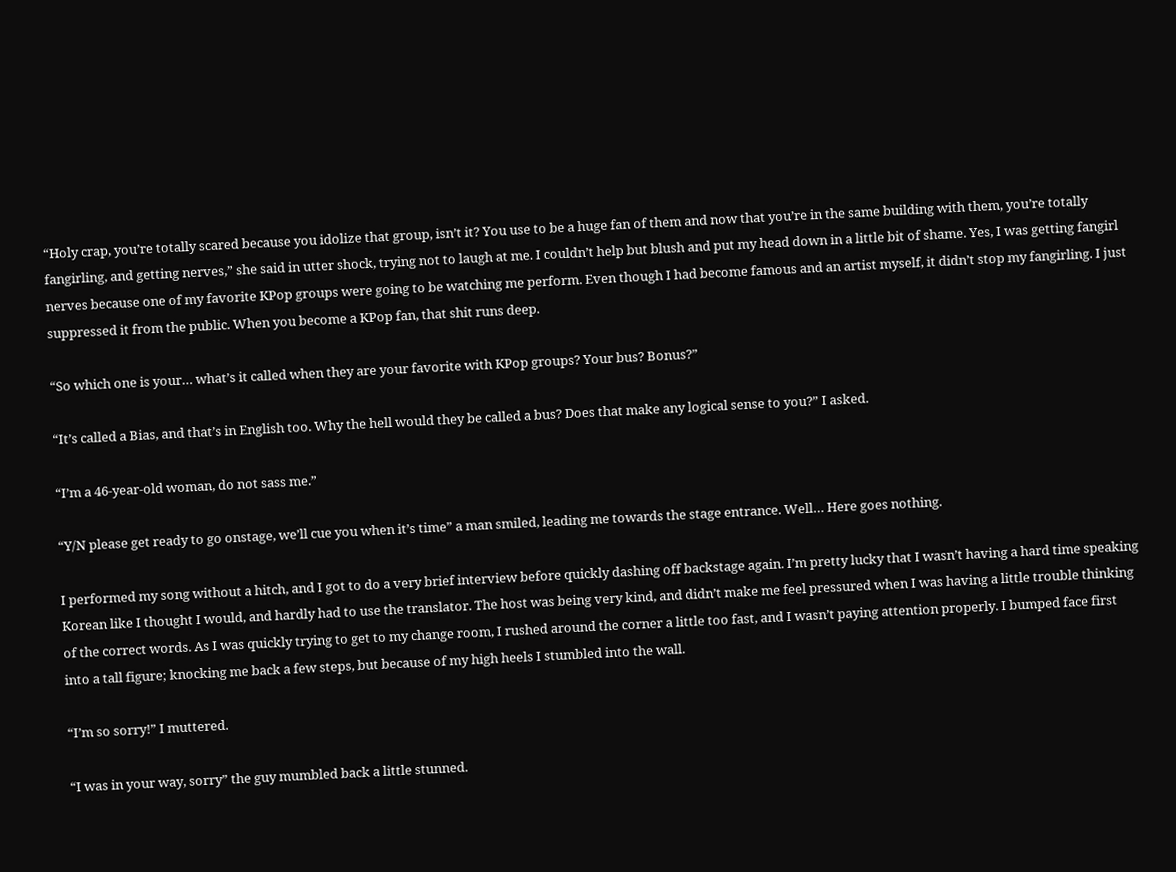“Holy crap, you’re totally scared because you idolize that group, isn’t it? You use to be a huge fan of them and now that you’re in the same building with them, you’re totally fangirling, and getting nerves,” she said in utter shock, trying not to laugh at me. I couldn’t help but blush and put my head down in a little bit of shame. Yes, I was getting fangirl nerves because one of my favorite KPop groups were going to be watching me perform. Even though I had become famous and an artist myself, it didn’t stop my fangirling. I just suppressed it from the public. When you become a KPop fan, that shit runs deep.

“So which one is your… what’s it called when they are your favorite with KPop groups? Your bus? Bonus?”

“It’s called a Bias, and that’s in English too. Why the hell would they be called a bus? Does that make any logical sense to you?” I asked.

“I’m a 46-year-old woman, do not sass me.”

“Y/N please get ready to go onstage, we’ll cue you when it’s time” a man smiled, leading me towards the stage entrance. Well… Here goes nothing.

I performed my song without a hitch, and I got to do a very brief interview before quickly dashing off backstage again. I’m pretty lucky that I wasn’t having a hard time speaking Korean like I thought I would, and hardly had to use the translator. The host was being very kind, and didn’t make me feel pressured when I was having a little trouble thinking of the correct words. As I was quickly trying to get to my change room, I rushed around the corner a little too fast, and I wasn’t paying attention properly. I bumped face first into a tall figure; knocking me back a few steps, but because of my high heels I stumbled into the wall.

“I’m so sorry!” I muttered.

“I was in your way, sorry” the guy mumbled back a little stunned.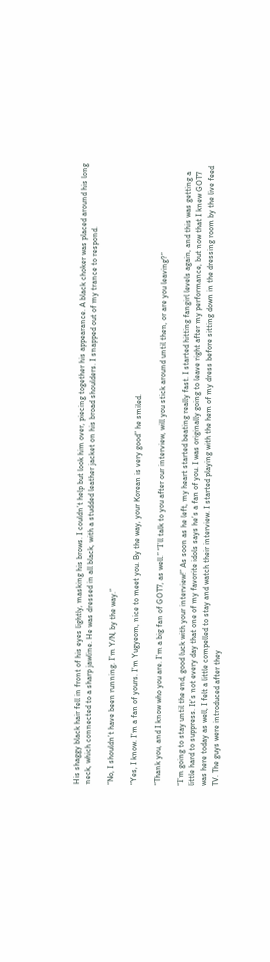His shaggy black hair fell in front of his eyes lightly, masking his brows. I couldn’t help but look him over, piecing together his appearance. A black choker was placed around his long neck, which connected to a sharp jawline. He was dressed in all black, with a studded leather jacket on his broad shoulders. I snapped out of my trance to respond.

“No, I shouldn’t have been running. I’m Y/N, by the way.”

“Yes, I know. I’m a fan of yours. I’m Yugyeom, nice to meet you. By the way, your Korean is very good” he smiled.

“Thank you, and I know who you are. I’m a big fan of GOT7, as well.” “I’ll talk to you after our interview, will you stick around until then, or are you leaving?”

“I’m going to stay until the end, good luck with your interview!” As soon as he left, my heart started beating really fast. I started hitting fangirl levels again, and this was getting a little hard to suppress. It’s not every day that one of my favorite idols says he’s a fan of you. I was originally going to leave right after my performance, but now that I knew GOT7 was here today as well, I felt a little compelled to stay and watch their interview. I started playing with the hem of my dress before sitting down in the dressing room by the live feed TV. The guys were introduced after they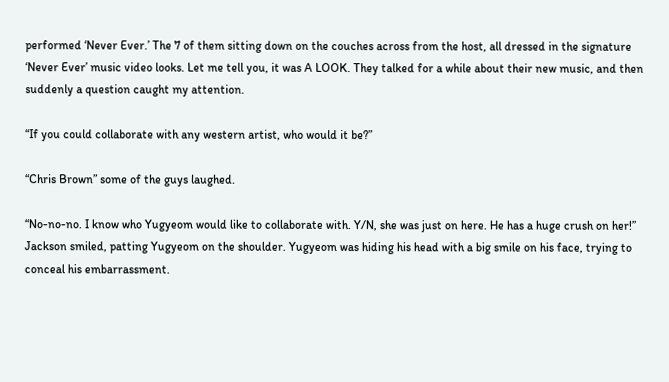performed ‘Never Ever.’ The 7 of them sitting down on the couches across from the host, all dressed in the signature ‘Never Ever’ music video looks. Let me tell you, it was A LOOK. They talked for a while about their new music, and then suddenly a question caught my attention.

“If you could collaborate with any western artist, who would it be?”

“Chris Brown” some of the guys laughed.

“No-no-no. I know who Yugyeom would like to collaborate with. Y/N, she was just on here. He has a huge crush on her!” Jackson smiled, patting Yugyeom on the shoulder. Yugyeom was hiding his head with a big smile on his face, trying to conceal his embarrassment.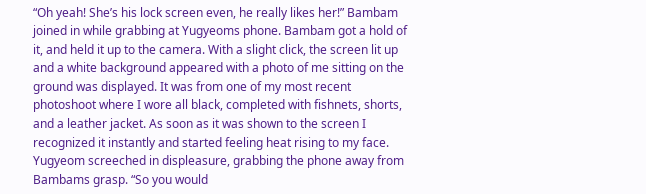“Oh yeah! She’s his lock screen even, he really likes her!” Bambam joined in while grabbing at Yugyeoms phone. Bambam got a hold of it, and held it up to the camera. With a slight click, the screen lit up and a white background appeared with a photo of me sitting on the ground was displayed. It was from one of my most recent photoshoot where I wore all black, completed with fishnets, shorts, and a leather jacket. As soon as it was shown to the screen I recognized it instantly and started feeling heat rising to my face. Yugyeom screeched in displeasure, grabbing the phone away from Bambams grasp. “So you would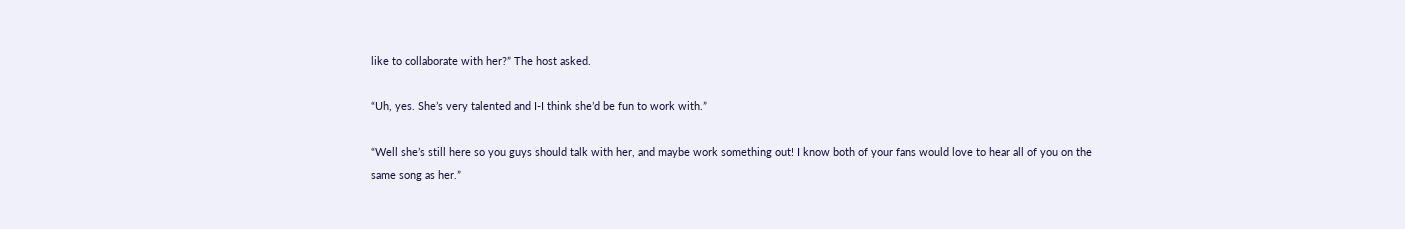like to collaborate with her?” The host asked.

“Uh, yes. She’s very talented and I-I think she’d be fun to work with.”

“Well she’s still here so you guys should talk with her, and maybe work something out! I know both of your fans would love to hear all of you on the same song as her.”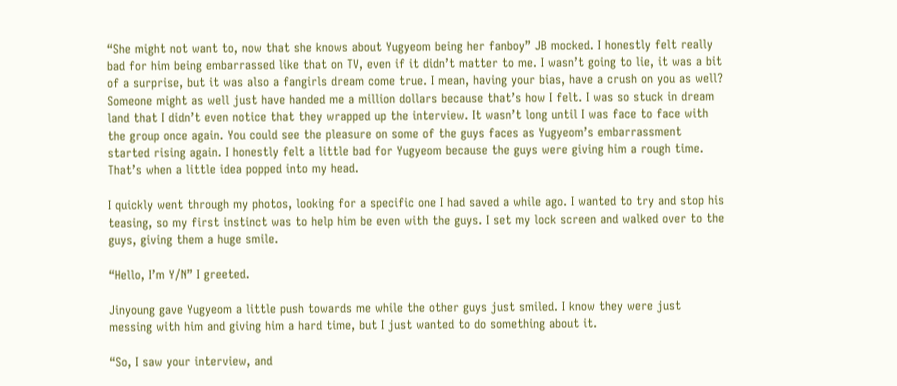“She might not want to, now that she knows about Yugyeom being her fanboy” JB mocked. I honestly felt really bad for him being embarrassed like that on TV, even if it didn’t matter to me. I wasn’t going to lie, it was a bit of a surprise, but it was also a fangirls dream come true. I mean, having your bias, have a crush on you as well? Someone might as well just have handed me a million dollars because that’s how I felt. I was so stuck in dream land that I didn’t even notice that they wrapped up the interview. It wasn’t long until I was face to face with the group once again. You could see the pleasure on some of the guys faces as Yugyeom’s embarrassment started rising again. I honestly felt a little bad for Yugyeom because the guys were giving him a rough time. That’s when a little idea popped into my head.

I quickly went through my photos, looking for a specific one I had saved a while ago. I wanted to try and stop his teasing, so my first instinct was to help him be even with the guys. I set my lock screen and walked over to the guys, giving them a huge smile.

“Hello, I’m Y/N” I greeted.

Jinyoung gave Yugyeom a little push towards me while the other guys just smiled. I know they were just messing with him and giving him a hard time, but I just wanted to do something about it.

“So, I saw your interview, and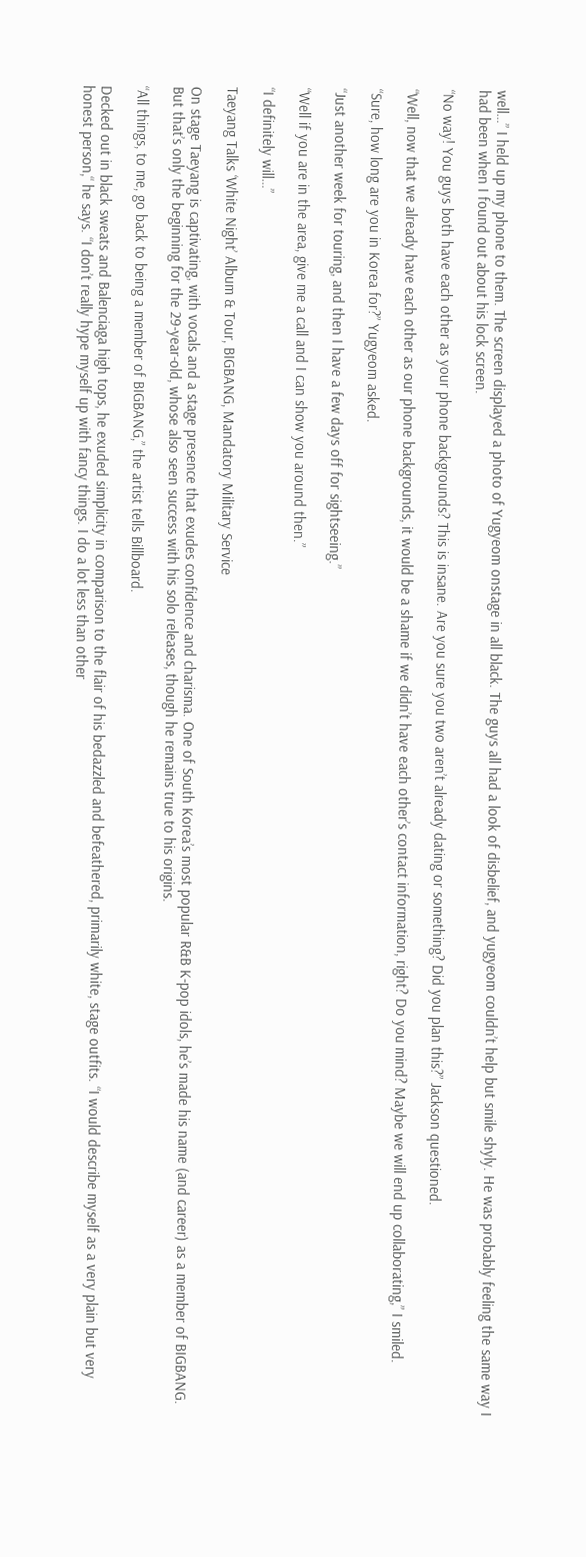well…” I held up my phone to them. The screen displayed a photo of Yugyeom onstage in all black. The guys all had a look of disbelief, and yugyeom couldn’t help but smile shyly. He was probably feeling the same way I had been when I found out about his lock screen.

“No way! You guys both have each other as your phone backgrounds? This is insane. Are you sure you two aren’t already dating or something? Did you plan this?” Jackson questioned.

“Well, now that we already have each other as our phone backgrounds, it would be a shame if we didn’t have each other’s contact information, right? Do you mind? Maybe we will end up collaborating,” I smiled.

“Sure, how long are you in Korea for?” Yugyeom asked.

“Just another week for touring, and then I have a few days off for sightseeing.”

“Well if you are in the area, give me a call and I can show you around then.”

“I definitely will…”

Taeyang Talks ‘White Night’ Album & Tour, BIGBANG, Mandatory Military Service

On stage Taeyang is captivating, with vocals and a stage presence that exudes confidence and charisma. One of South Korea’s most popular R&B K-pop idols, he’s made his name (and career) as a member of BIGBANG. But that’s only the beginning for the 29-year-old, whose also seen success with his solo releases, though he remains true to his origins.

“All things, to me, go back to being a member of BIGBANG,” the artist tells Billboard.

Decked out in black sweats and Balenciaga high tops, he exuded simplicity in comparison to the flair of his bedazzled and befeathered, primarily white, stage outfits. “I would describe myself as a very plain but very honest person,“ he says. “I don’t really hype myself up with fancy things. I do a lot less than other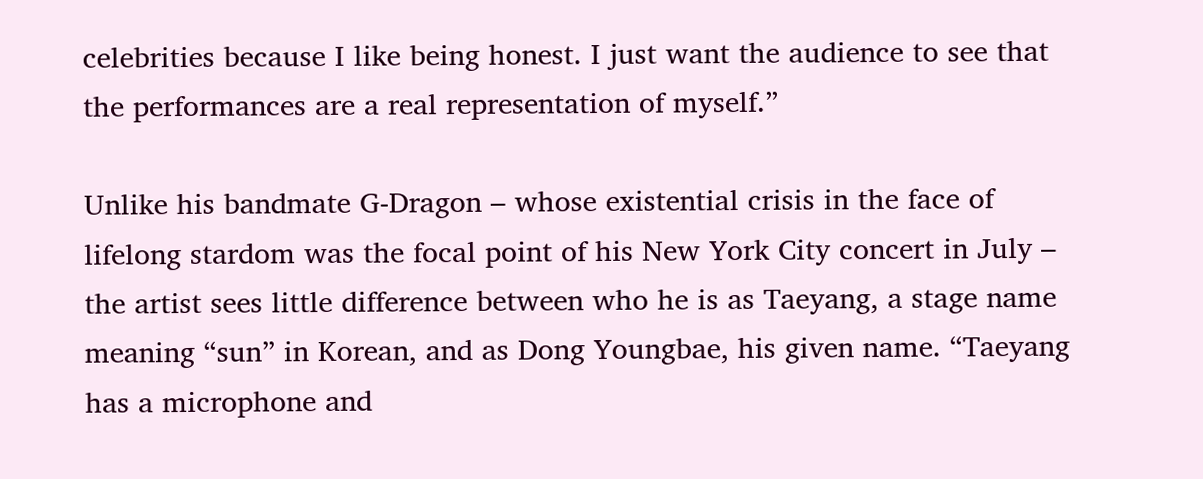celebrities because I like being honest. I just want the audience to see that the performances are a real representation of myself.”

Unlike his bandmate G-Dragon – whose existential crisis in the face of lifelong stardom was the focal point of his New York City concert in July – the artist sees little difference between who he is as Taeyang, a stage name meaning “sun” in Korean, and as Dong Youngbae, his given name. “Taeyang has a microphone and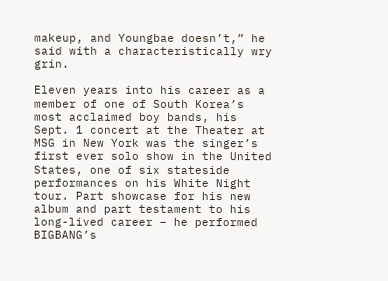makeup, and Youngbae doesn’t,” he said with a characteristically wry grin.

Eleven years into his career as a member of one of South Korea’s most acclaimed boy bands, his Sept. 1 concert at the Theater at MSG in New York was the singer’s first ever solo show in the United States, one of six stateside performances on his White Night tour. Part showcase for his new album and part testament to his long-lived career – he performed BIGBANG’s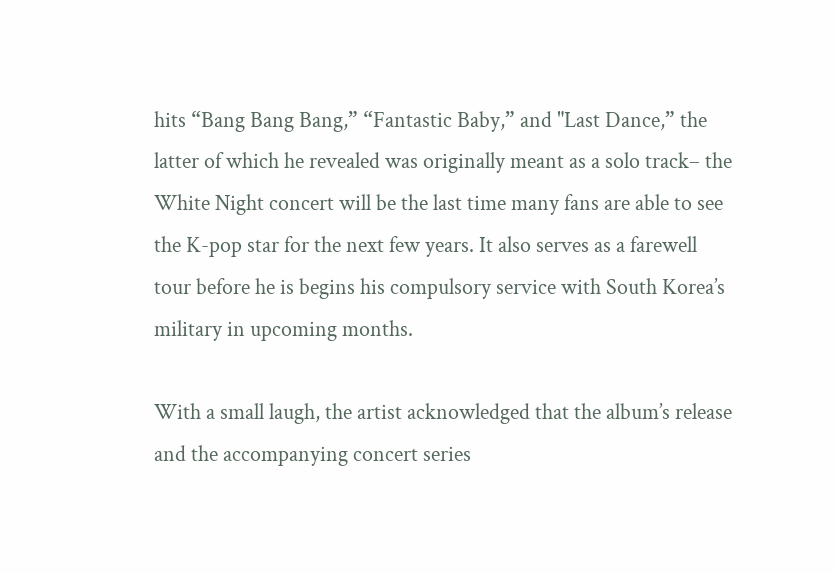hits “Bang Bang Bang,” “Fantastic Baby,” and "Last Dance,” the latter of which he revealed was originally meant as a solo track– the White Night concert will be the last time many fans are able to see the K-pop star for the next few years. It also serves as a farewell tour before he is begins his compulsory service with South Korea’s military in upcoming months.

With a small laugh, the artist acknowledged that the album’s release and the accompanying concert series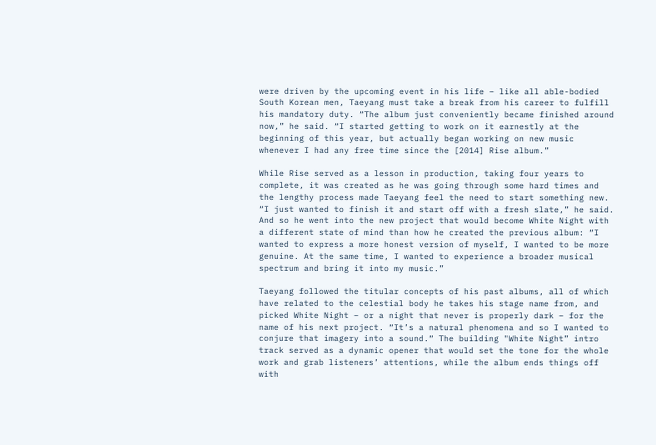were driven by the upcoming event in his life – like all able-bodied South Korean men, Taeyang must take a break from his career to fulfill his mandatory duty. “The album just conveniently became finished around now,” he said. “I started getting to work on it earnestly at the beginning of this year, but actually began working on new music whenever I had any free time since the [2014] Rise album.”

While Rise served as a lesson in production, taking four years to complete, it was created as he was going through some hard times and the lengthy process made Taeyang feel the need to start something new. “I just wanted to finish it and start off with a fresh slate,” he said. And so he went into the new project that would become White Night with a different state of mind than how he created the previous album: “I wanted to express a more honest version of myself, I wanted to be more genuine. At the same time, I wanted to experience a broader musical spectrum and bring it into my music.”

Taeyang followed the titular concepts of his past albums, all of which have related to the celestial body he takes his stage name from, and picked White Night – or a night that never is properly dark – for the name of his next project. “It’s a natural phenomena and so I wanted to conjure that imagery into a sound.“ The building "White Night” intro track served as a dynamic opener that would set the tone for the whole work and grab listeners’ attentions, while the album ends things off with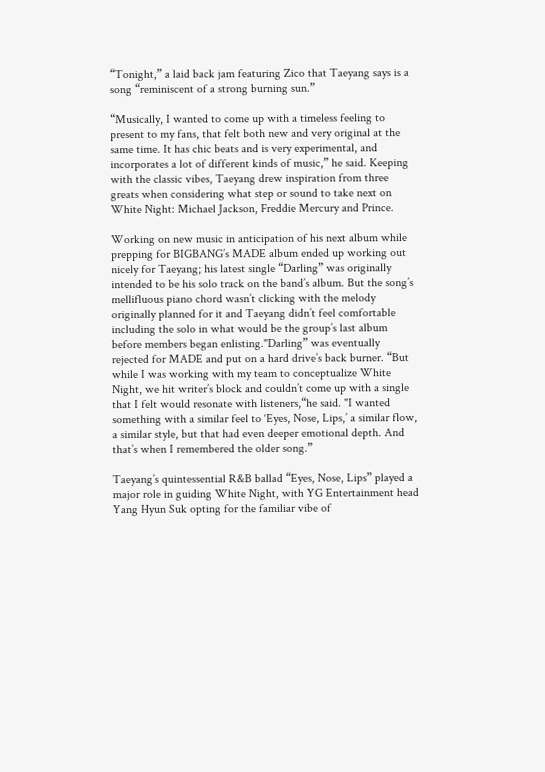“Tonight,” a laid back jam featuring Zico that Taeyang says is a song “reminiscent of a strong burning sun.”

“Musically, I wanted to come up with a timeless feeling to present to my fans, that felt both new and very original at the same time. It has chic beats and is very experimental, and incorporates a lot of different kinds of music,” he said. Keeping with the classic vibes, Taeyang drew inspiration from three greats when considering what step or sound to take next on White Night: Michael Jackson, Freddie Mercury and Prince.

Working on new music in anticipation of his next album while prepping for BIGBANG’s MADE album ended up working out nicely for Taeyang; his latest single “Darling” was originally intended to be his solo track on the band’s album. But the song’s mellifluous piano chord wasn’t clicking with the melody originally planned for it and Taeyang didn’t feel comfortable including the solo in what would be the group’s last album before members began enlisting."Darling” was eventually rejected for MADE and put on a hard drive’s back burner. “But while I was working with my team to conceptualize White Night, we hit writer’s block and couldn’t come up with a single that I felt would resonate with listeners,“he said. "I wanted something with a similar feel to ‘Eyes, Nose, Lips,’ a similar flow, a similar style, but that had even deeper emotional depth. And that’s when I remembered the older song.”

Taeyang’s quintessential R&B ballad “Eyes, Nose, Lips” played a major role in guiding White Night, with YG Entertainment head Yang Hyun Suk opting for the familiar vibe of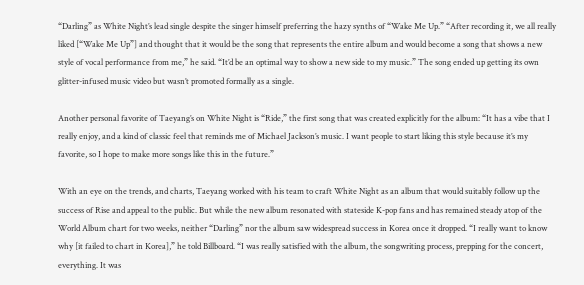“Darling” as White Night’s lead single despite the singer himself preferring the hazy synths of “Wake Me Up.” “After recording it, we all really liked [“Wake Me Up”] and thought that it would be the song that represents the entire album and would become a song that shows a new style of vocal performance from me,” he said. “It’d be an optimal way to show a new side to my music.” The song ended up getting its own glitter-infused music video but wasn’t promoted formally as a single.

Another personal favorite of Taeyang’s on White Night is “Ride,” the first song that was created explicitly for the album: “It has a vibe that I really enjoy, and a kind of classic feel that reminds me of Michael Jackson’s music. I want people to start liking this style because it’s my favorite, so I hope to make more songs like this in the future.”

With an eye on the trends, and charts, Taeyang worked with his team to craft White Night as an album that would suitably follow up the success of Rise and appeal to the public. But while the new album resonated with stateside K-pop fans and has remained steady atop of the World Album chart for two weeks, neither “Darling” nor the album saw widespread success in Korea once it dropped. “I really want to know why [it failed to chart in Korea],” he told Billboard. “I was really satisfied with the album, the songwriting process, prepping for the concert, everything. It was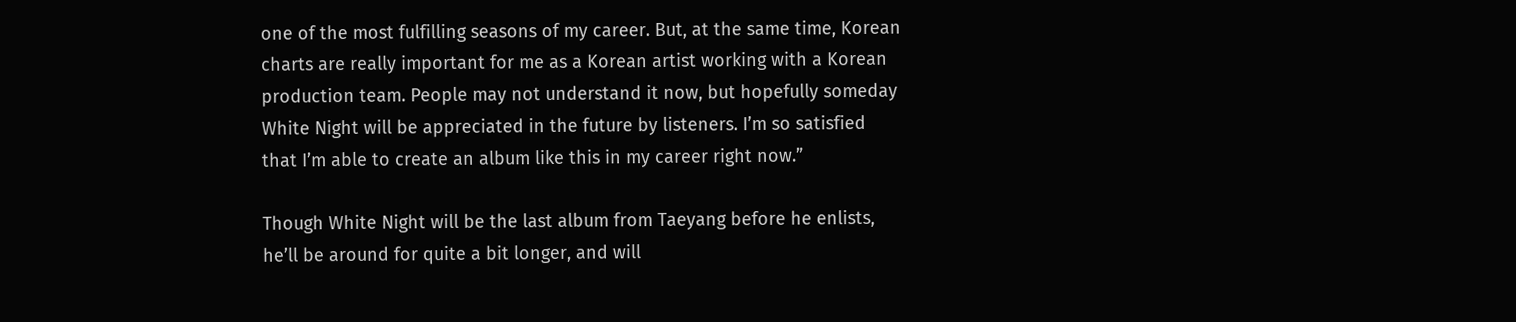one of the most fulfilling seasons of my career. But, at the same time, Korean charts are really important for me as a Korean artist working with a Korean production team. People may not understand it now, but hopefully someday White Night will be appreciated in the future by listeners. I’m so satisfied that I’m able to create an album like this in my career right now.”

Though White Night will be the last album from Taeyang before he enlists, he’ll be around for quite a bit longer, and will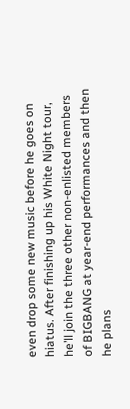even drop some new music before he goes on hiatus. After finishing up his White Night tour, he’ll join the three other non-enlisted members of BIGBANG at year-end performances and then he plans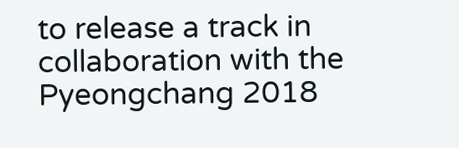to release a track in collaboration with the Pyeongchang 2018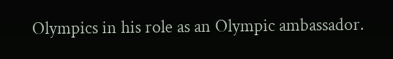Olympics in his role as an Olympic ambassador.